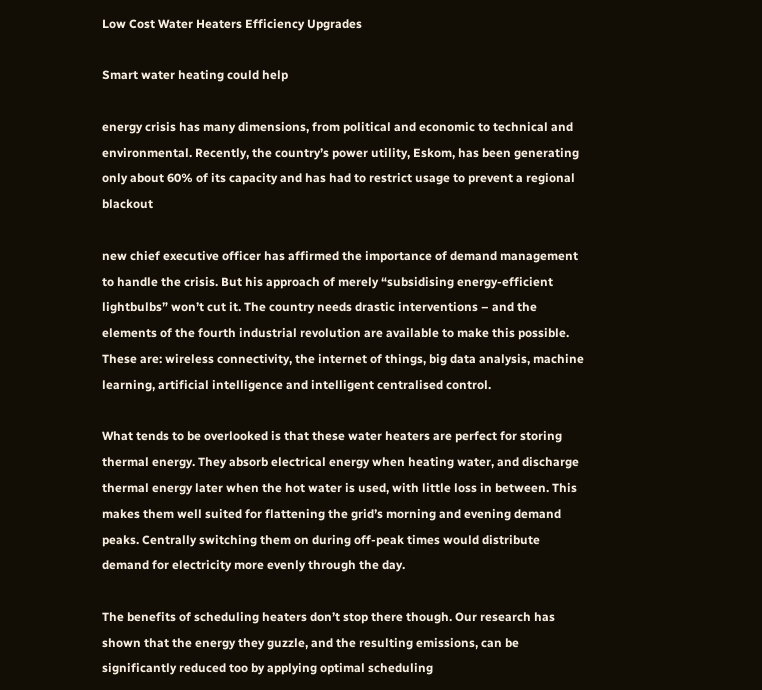Low Cost Water Heaters Efficiency Upgrades

Smart water heating could help

energy crisis has many dimensions, from political and economic to technical and environmental. Recently, the country’s power utility, Eskom, has been generating only about 60% of its capacity and has had to restrict usage to prevent a regional blackout

new chief executive officer has affirmed the importance of demand management to handle the crisis. But his approach of merely “subsidising energy-efficient lightbulbs” won’t cut it. The country needs drastic interventions – and the elements of the fourth industrial revolution are available to make this possible. These are: wireless connectivity, the internet of things, big data analysis, machine learning, artificial intelligence and intelligent centralised control.

What tends to be overlooked is that these water heaters are perfect for storing thermal energy. They absorb electrical energy when heating water, and discharge thermal energy later when the hot water is used, with little loss in between. This makes them well suited for flattening the grid’s morning and evening demand peaks. Centrally switching them on during off-peak times would distribute demand for electricity more evenly through the day.

The benefits of scheduling heaters don’t stop there though. Our research has shown that the energy they guzzle, and the resulting emissions, can be significantly reduced too by applying optimal scheduling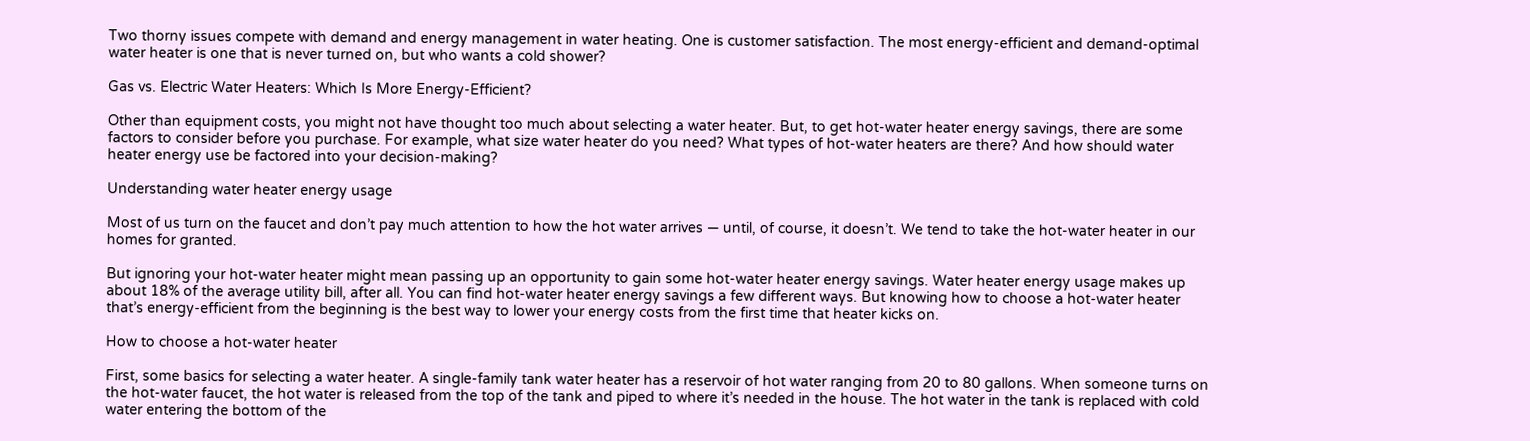Two thorny issues compete with demand and energy management in water heating. One is customer satisfaction. The most energy-efficient and demand-optimal water heater is one that is never turned on, but who wants a cold shower?

Gas vs. Electric Water Heaters: Which Is More Energy-Efficient?

Other than equipment costs, you might not have thought too much about selecting a water heater. But, to get hot-water heater energy savings, there are some factors to consider before you purchase. For example, what size water heater do you need? What types of hot-water heaters are there? And how should water heater energy use be factored into your decision-making?

Understanding water heater energy usage

Most of us turn on the faucet and don’t pay much attention to how the hot water arrives — until, of course, it doesn’t. We tend to take the hot-water heater in our homes for granted.

But ignoring your hot-water heater might mean passing up an opportunity to gain some hot-water heater energy savings. Water heater energy usage makes up about 18% of the average utility bill, after all. You can find hot-water heater energy savings a few different ways. But knowing how to choose a hot-water heater that’s energy-efficient from the beginning is the best way to lower your energy costs from the first time that heater kicks on.

How to choose a hot-water heater

First, some basics for selecting a water heater. A single-family tank water heater has a reservoir of hot water ranging from 20 to 80 gallons. When someone turns on the hot-water faucet, the hot water is released from the top of the tank and piped to where it’s needed in the house. The hot water in the tank is replaced with cold water entering the bottom of the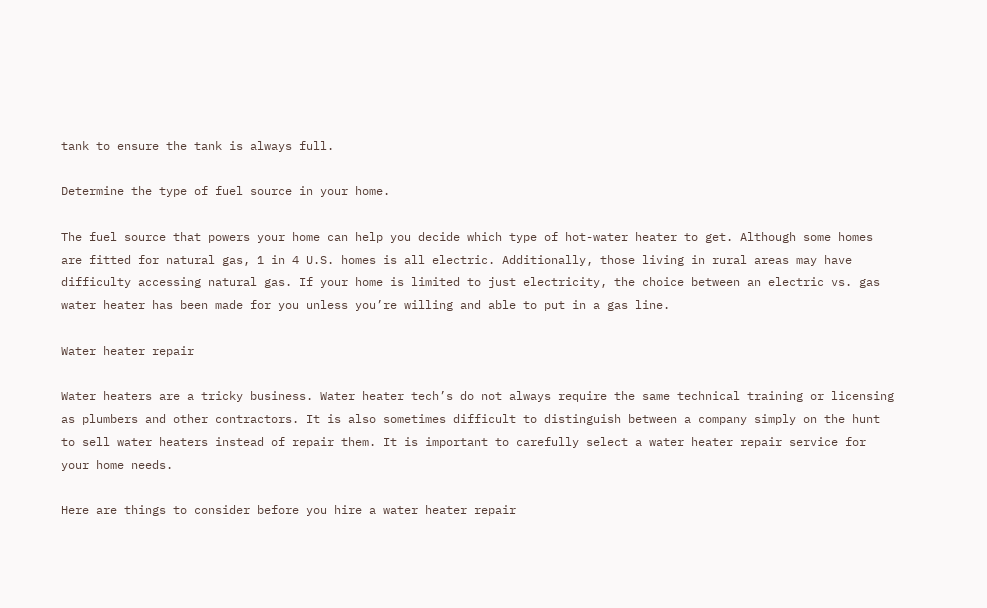tank to ensure the tank is always full.

Determine the type of fuel source in your home.

The fuel source that powers your home can help you decide which type of hot-water heater to get. Although some homes are fitted for natural gas, 1 in 4 U.S. homes is all electric. Additionally, those living in rural areas may have difficulty accessing natural gas. If your home is limited to just electricity, the choice between an electric vs. gas water heater has been made for you unless you’re willing and able to put in a gas line.

Water heater repair

Water heaters are a tricky business. Water heater tech’s do not always require the same technical training or licensing as plumbers and other contractors. It is also sometimes difficult to distinguish between a company simply on the hunt to sell water heaters instead of repair them. It is important to carefully select a water heater repair service for your home needs.

Here are things to consider before you hire a water heater repair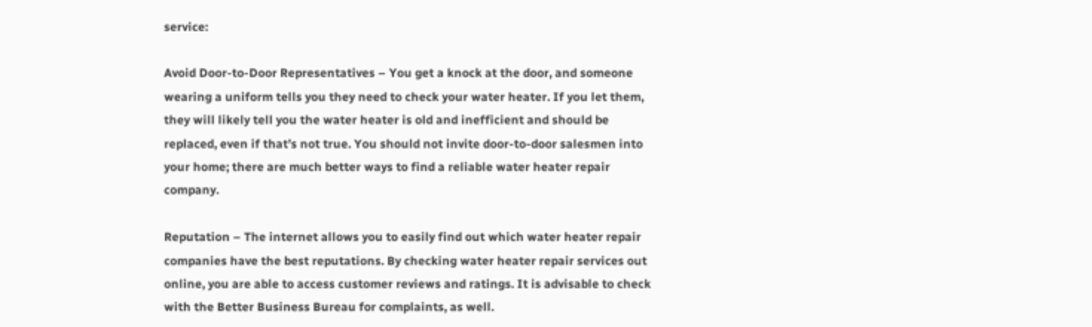service:

Avoid Door-to-Door Representatives – You get a knock at the door, and someone wearing a uniform tells you they need to check your water heater. If you let them, they will likely tell you the water heater is old and inefficient and should be replaced, even if that’s not true. You should not invite door-to-door salesmen into your home; there are much better ways to find a reliable water heater repair company.

Reputation – The internet allows you to easily find out which water heater repair companies have the best reputations. By checking water heater repair services out online, you are able to access customer reviews and ratings. It is advisable to check with the Better Business Bureau for complaints, as well.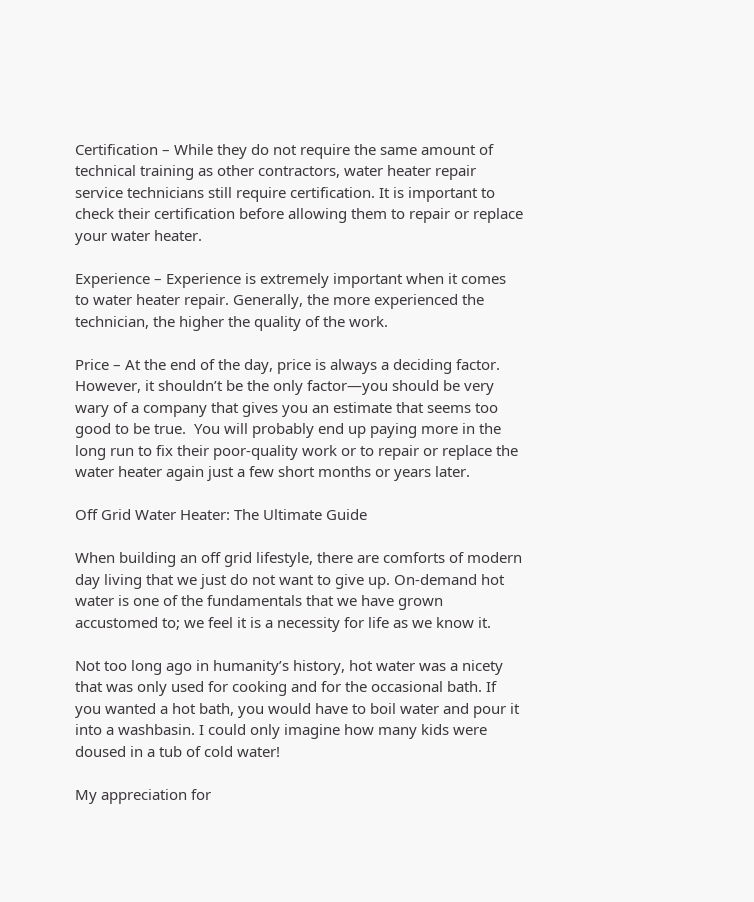Certification – While they do not require the same amount of technical training as other contractors, water heater repair service technicians still require certification. It is important to check their certification before allowing them to repair or replace your water heater.

Experience – Experience is extremely important when it comes to water heater repair. Generally, the more experienced the technician, the higher the quality of the work.

Price – At the end of the day, price is always a deciding factor. However, it shouldn’t be the only factor—you should be very wary of a company that gives you an estimate that seems too good to be true.  You will probably end up paying more in the long run to fix their poor-quality work or to repair or replace the water heater again just a few short months or years later.

Off Grid Water Heater: The Ultimate Guide

When building an off grid lifestyle, there are comforts of modern day living that we just do not want to give up. On-demand hot water is one of the fundamentals that we have grown accustomed to; we feel it is a necessity for life as we know it.

Not too long ago in humanity’s history, hot water was a nicety that was only used for cooking and for the occasional bath. If you wanted a hot bath, you would have to boil water and pour it into a washbasin. I could only imagine how many kids were doused in a tub of cold water!

My appreciation for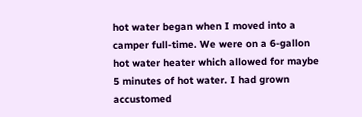hot water began when I moved into a camper full-time. We were on a 6-gallon hot water heater which allowed for maybe 5 minutes of hot water. I had grown accustomed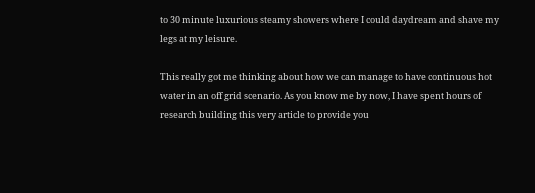to 30 minute luxurious steamy showers where I could daydream and shave my legs at my leisure.

This really got me thinking about how we can manage to have continuous hot water in an off grid scenario. As you know me by now, I have spent hours of research building this very article to provide you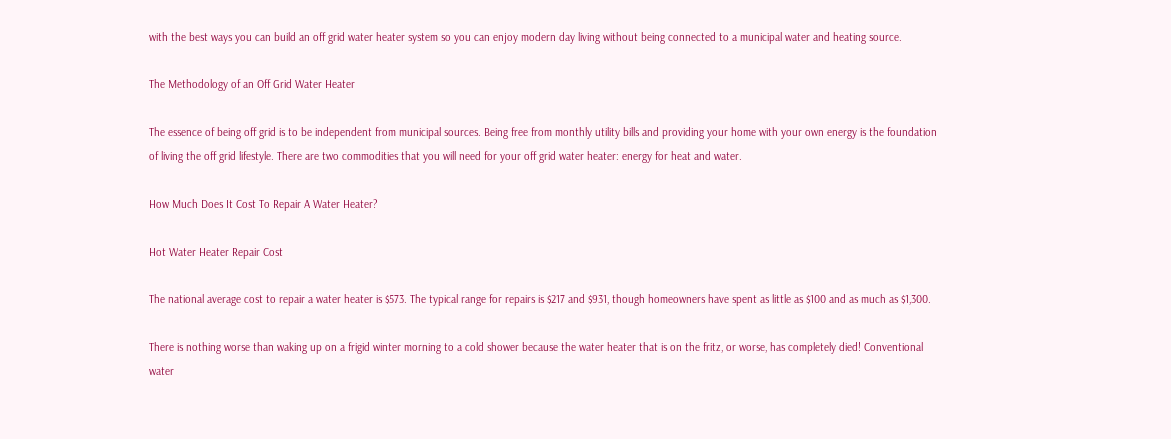with the best ways you can build an off grid water heater system so you can enjoy modern day living without being connected to a municipal water and heating source.

The Methodology of an Off Grid Water Heater

The essence of being off grid is to be independent from municipal sources. Being free from monthly utility bills and providing your home with your own energy is the foundation of living the off grid lifestyle. There are two commodities that you will need for your off grid water heater: energy for heat and water.

How Much Does It Cost To Repair A Water Heater?

Hot Water Heater Repair Cost

The national average cost to repair a water heater is $573. The typical range for repairs is $217 and $931, though homeowners have spent as little as $100 and as much as $1,300.

There is nothing worse than waking up on a frigid winter morning to a cold shower because the water heater that is on the fritz, or worse, has completely died! Conventional water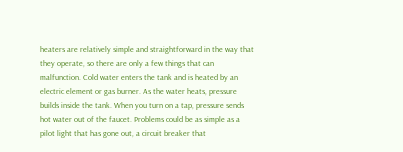heaters are relatively simple and straightforward in the way that they operate, so there are only a few things that can malfunction. Cold water enters the tank and is heated by an electric element or gas burner. As the water heats, pressure builds inside the tank. When you turn on a tap, pressure sends hot water out of the faucet. Problems could be as simple as a pilot light that has gone out, a circuit breaker that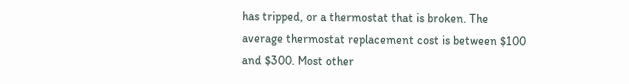has tripped, or a thermostat that is broken. The average thermostat replacement cost is between $100 and $300. Most other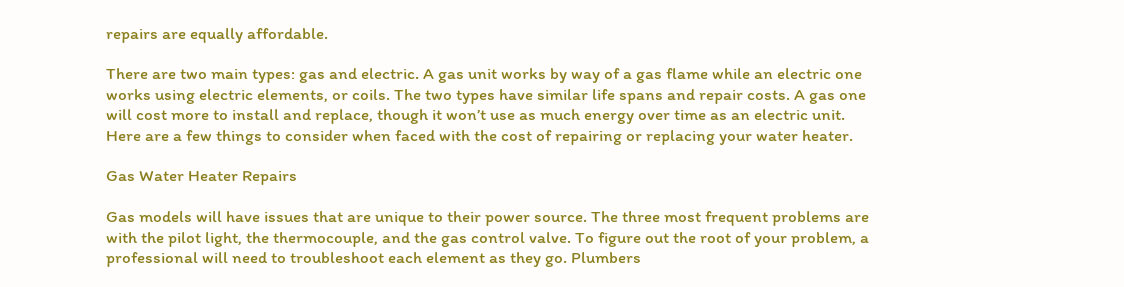repairs are equally affordable.

There are two main types: gas and electric. A gas unit works by way of a gas flame while an electric one works using electric elements, or coils. The two types have similar life spans and repair costs. A gas one will cost more to install and replace, though it won’t use as much energy over time as an electric unit. Here are a few things to consider when faced with the cost of repairing or replacing your water heater.

Gas Water Heater Repairs

Gas models will have issues that are unique to their power source. The three most frequent problems are with the pilot light, the thermocouple, and the gas control valve. To figure out the root of your problem, a professional will need to troubleshoot each element as they go. Plumbers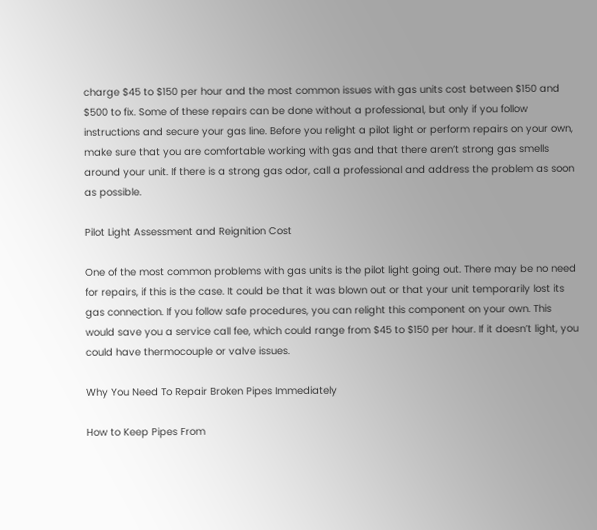charge $45 to $150 per hour and the most common issues with gas units cost between $150 and $500 to fix. Some of these repairs can be done without a professional, but only if you follow instructions and secure your gas line. Before you relight a pilot light or perform repairs on your own, make sure that you are comfortable working with gas and that there aren’t strong gas smells around your unit. If there is a strong gas odor, call a professional and address the problem as soon as possible.

Pilot Light Assessment and Reignition Cost

One of the most common problems with gas units is the pilot light going out. There may be no need for repairs, if this is the case. It could be that it was blown out or that your unit temporarily lost its gas connection. If you follow safe procedures, you can relight this component on your own. This would save you a service call fee, which could range from $45 to $150 per hour. If it doesn’t light, you could have thermocouple or valve issues.

Why You Need To Repair Broken Pipes Immediately

How to Keep Pipes From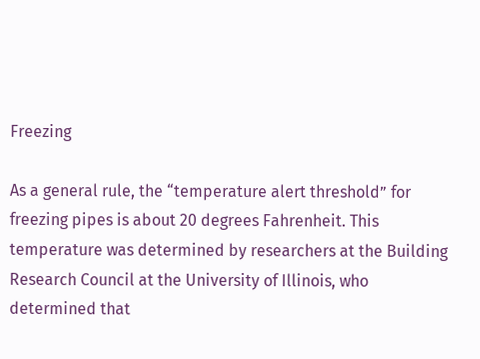Freezing

As a general rule, the “temperature alert threshold” for freezing pipes is about 20 degrees Fahrenheit. This temperature was determined by researchers at the Building Research Council at the University of Illinois, who determined that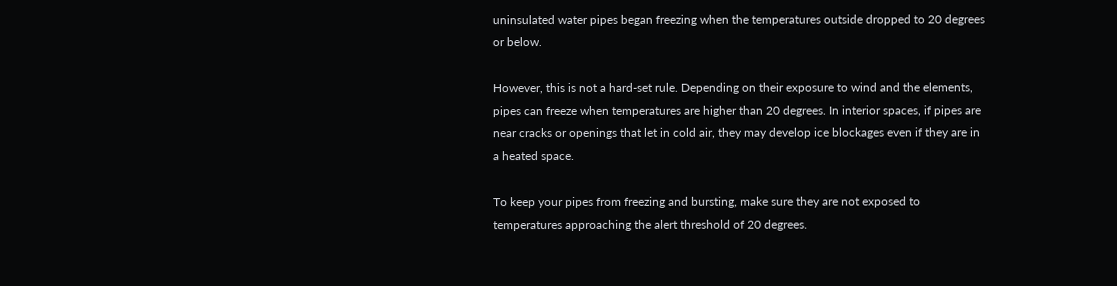uninsulated water pipes began freezing when the temperatures outside dropped to 20 degrees or below.

However, this is not a hard-set rule. Depending on their exposure to wind and the elements, pipes can freeze when temperatures are higher than 20 degrees. In interior spaces, if pipes are near cracks or openings that let in cold air, they may develop ice blockages even if they are in a heated space.

To keep your pipes from freezing and bursting, make sure they are not exposed to temperatures approaching the alert threshold of 20 degrees.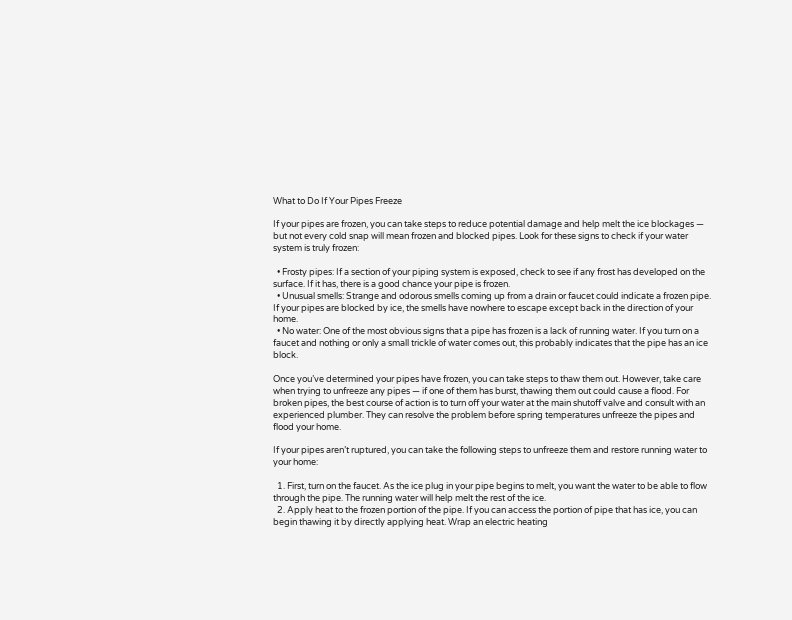What to Do If Your Pipes Freeze

If your pipes are frozen, you can take steps to reduce potential damage and help melt the ice blockages — but not every cold snap will mean frozen and blocked pipes. Look for these signs to check if your water system is truly frozen:

  • Frosty pipes: If a section of your piping system is exposed, check to see if any frost has developed on the surface. If it has, there is a good chance your pipe is frozen.
  • Unusual smells: Strange and odorous smells coming up from a drain or faucet could indicate a frozen pipe. If your pipes are blocked by ice, the smells have nowhere to escape except back in the direction of your home.
  • No water: One of the most obvious signs that a pipe has frozen is a lack of running water. If you turn on a faucet and nothing or only a small trickle of water comes out, this probably indicates that the pipe has an ice block.

Once you’ve determined your pipes have frozen, you can take steps to thaw them out. However, take care when trying to unfreeze any pipes — if one of them has burst, thawing them out could cause a flood. For broken pipes, the best course of action is to turn off your water at the main shutoff valve and consult with an experienced plumber. They can resolve the problem before spring temperatures unfreeze the pipes and flood your home.

If your pipes aren’t ruptured, you can take the following steps to unfreeze them and restore running water to your home:

  1. First, turn on the faucet. As the ice plug in your pipe begins to melt, you want the water to be able to flow through the pipe. The running water will help melt the rest of the ice.
  2. Apply heat to the frozen portion of the pipe. If you can access the portion of pipe that has ice, you can begin thawing it by directly applying heat. Wrap an electric heating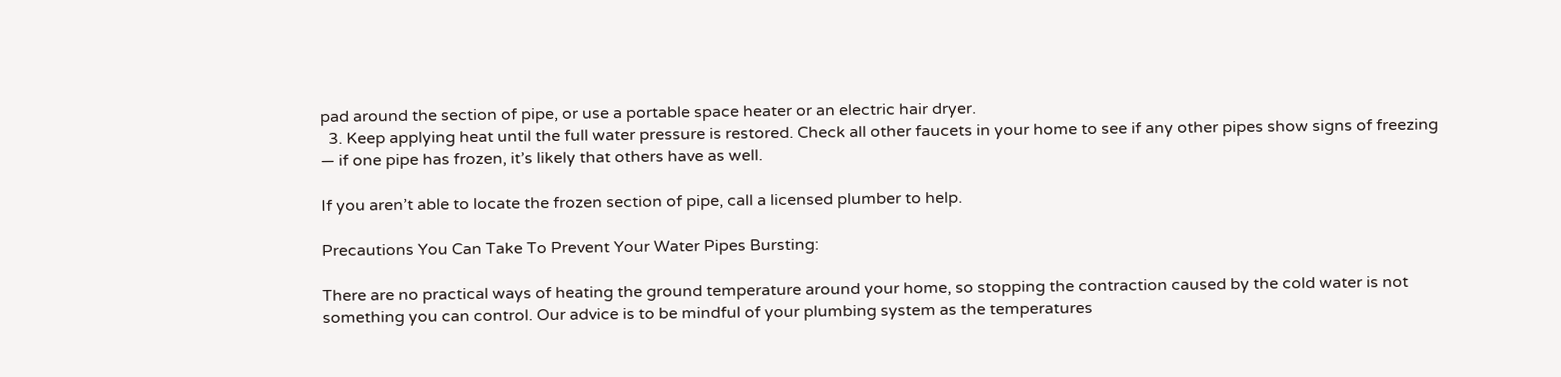pad around the section of pipe, or use a portable space heater or an electric hair dryer.
  3. Keep applying heat until the full water pressure is restored. Check all other faucets in your home to see if any other pipes show signs of freezing — if one pipe has frozen, it’s likely that others have as well.

If you aren’t able to locate the frozen section of pipe, call a licensed plumber to help.

Precautions You Can Take To Prevent Your Water Pipes Bursting:

There are no practical ways of heating the ground temperature around your home, so stopping the contraction caused by the cold water is not something you can control. Our advice is to be mindful of your plumbing system as the temperatures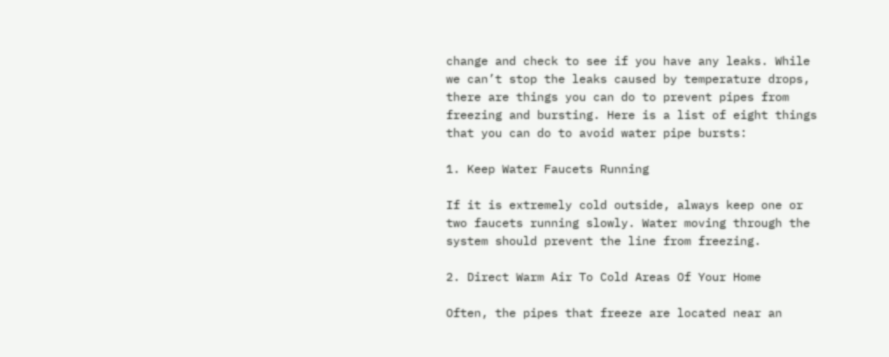change and check to see if you have any leaks. While we can’t stop the leaks caused by temperature drops, there are things you can do to prevent pipes from freezing and bursting. Here is a list of eight things that you can do to avoid water pipe bursts:

1. Keep Water Faucets Running

If it is extremely cold outside, always keep one or two faucets running slowly. Water moving through the system should prevent the line from freezing.

2. Direct Warm Air To Cold Areas Of Your Home

Often, the pipes that freeze are located near an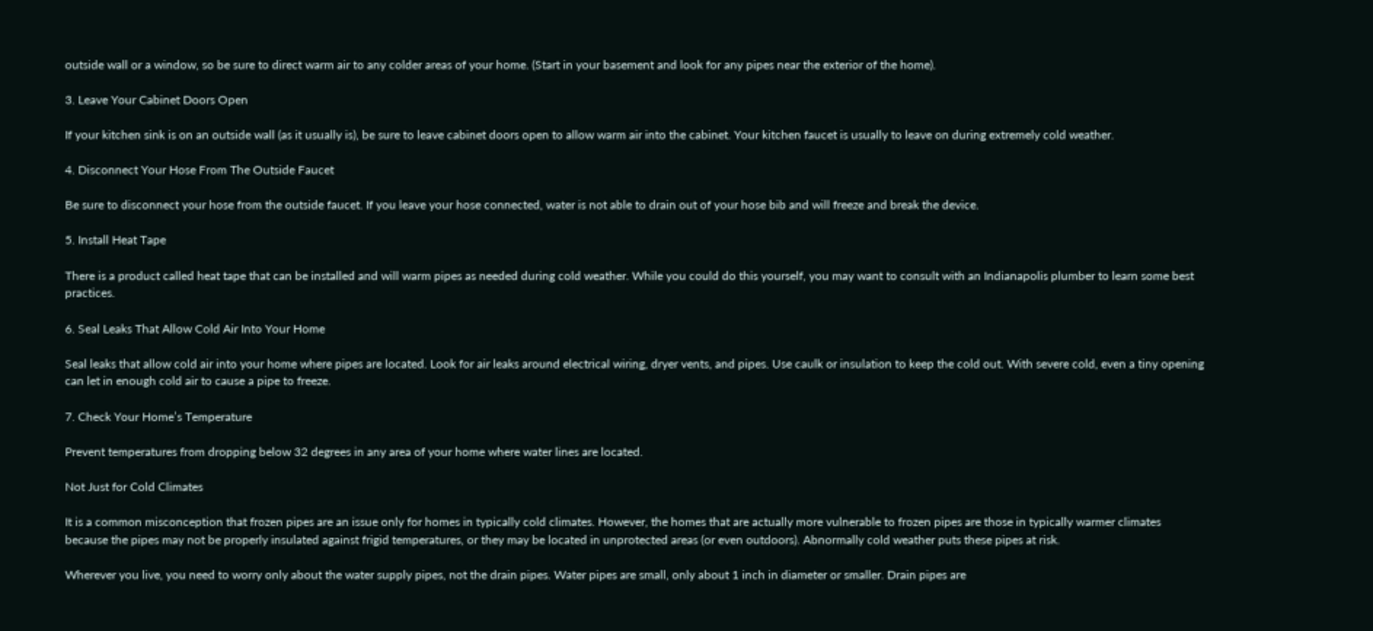outside wall or a window, so be sure to direct warm air to any colder areas of your home. (Start in your basement and look for any pipes near the exterior of the home).

3. Leave Your Cabinet Doors Open

If your kitchen sink is on an outside wall (as it usually is), be sure to leave cabinet doors open to allow warm air into the cabinet. Your kitchen faucet is usually to leave on during extremely cold weather.

4. Disconnect Your Hose From The Outside Faucet

Be sure to disconnect your hose from the outside faucet. If you leave your hose connected, water is not able to drain out of your hose bib and will freeze and break the device.

5. Install Heat Tape

There is a product called heat tape that can be installed and will warm pipes as needed during cold weather. While you could do this yourself, you may want to consult with an Indianapolis plumber to learn some best practices.

6. Seal Leaks That Allow Cold Air Into Your Home

Seal leaks that allow cold air into your home where pipes are located. Look for air leaks around electrical wiring, dryer vents, and pipes. Use caulk or insulation to keep the cold out. With severe cold, even a tiny opening can let in enough cold air to cause a pipe to freeze.

7. Check Your Home’s Temperature

Prevent temperatures from dropping below 32 degrees in any area of your home where water lines are located.

Not Just for Cold Climates

It is a common misconception that frozen pipes are an issue only for homes in typically cold climates. However, the homes that are actually more vulnerable to frozen pipes are those in typically warmer climates because the pipes may not be properly insulated against frigid temperatures, or they may be located in unprotected areas (or even outdoors). Abnormally cold weather puts these pipes at risk.

Wherever you live, you need to worry only about the water supply pipes, not the drain pipes. Water pipes are small, only about 1 inch in diameter or smaller. Drain pipes are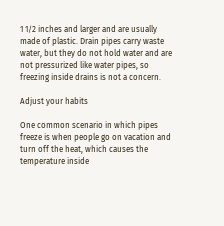1 1/2 inches and larger and are usually made of plastic. Drain pipes carry waste water, but they do not hold water and are not pressurized like water pipes, so freezing inside drains is not a concern.

Adjust your habits

One common scenario in which pipes freeze is when people go on vacation and turn off the heat, which causes the temperature inside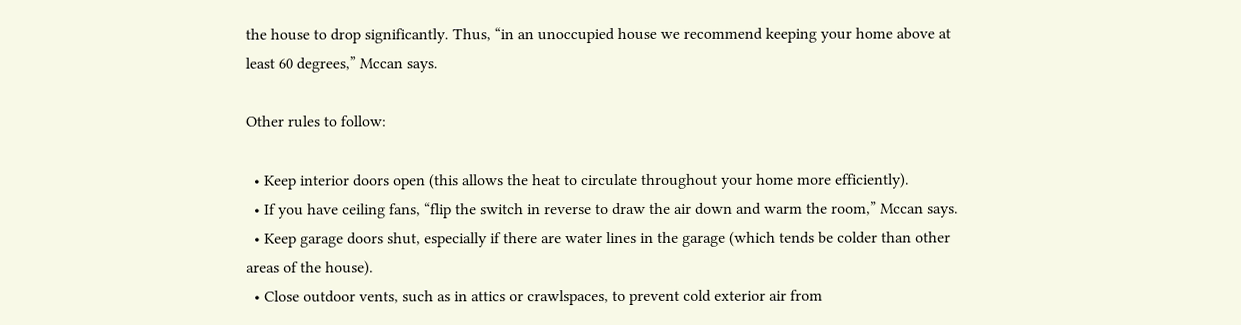the house to drop significantly. Thus, “in an unoccupied house we recommend keeping your home above at least 60 degrees,” Mccan says.

Other rules to follow:

  • Keep interior doors open (this allows the heat to circulate throughout your home more efficiently).
  • If you have ceiling fans, “flip the switch in reverse to draw the air down and warm the room,” Mccan says.
  • Keep garage doors shut, especially if there are water lines in the garage (which tends be colder than other areas of the house).
  • Close outdoor vents, such as in attics or crawlspaces, to prevent cold exterior air from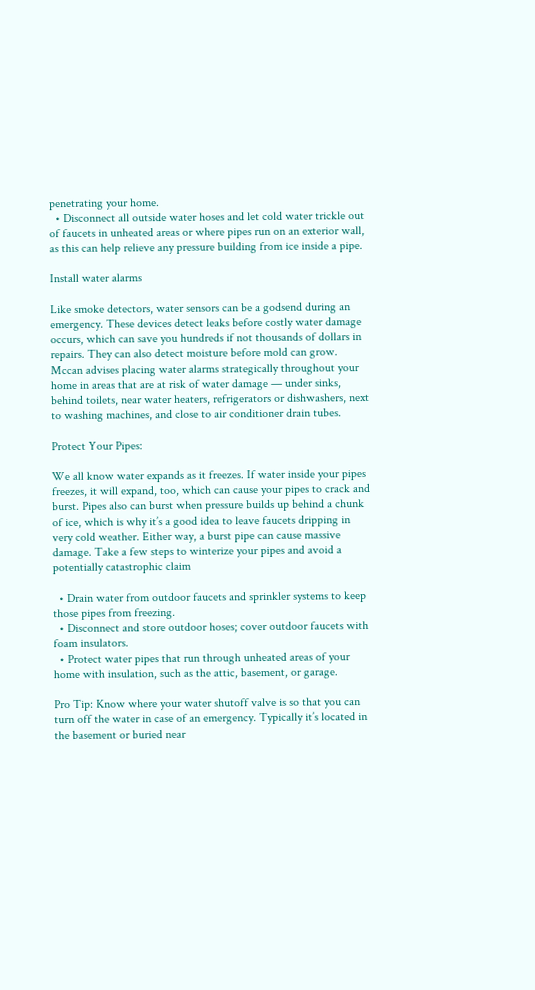penetrating your home.
  • Disconnect all outside water hoses and let cold water trickle out of faucets in unheated areas or where pipes run on an exterior wall, as this can help relieve any pressure building from ice inside a pipe.

Install water alarms

Like smoke detectors, water sensors can be a godsend during an emergency. These devices detect leaks before costly water damage occurs, which can save you hundreds if not thousands of dollars in repairs. They can also detect moisture before mold can grow. Mccan advises placing water alarms strategically throughout your home in areas that are at risk of water damage — under sinks, behind toilets, near water heaters, refrigerators or dishwashers, next to washing machines, and close to air conditioner drain tubes.

Protect Your Pipes:

We all know water expands as it freezes. If water inside your pipes freezes, it will expand, too, which can cause your pipes to crack and burst. Pipes also can burst when pressure builds up behind a chunk of ice, which is why it’s a good idea to leave faucets dripping in very cold weather. Either way, a burst pipe can cause massive damage. Take a few steps to winterize your pipes and avoid a potentially catastrophic claim

  • Drain water from outdoor faucets and sprinkler systems to keep those pipes from freezing.
  • Disconnect and store outdoor hoses; cover outdoor faucets with foam insulators.
  • Protect water pipes that run through unheated areas of your home with insulation, such as the attic, basement, or garage.

Pro Tip: Know where your water shutoff valve is so that you can turn off the water in case of an emergency. Typically it’s located in the basement or buried near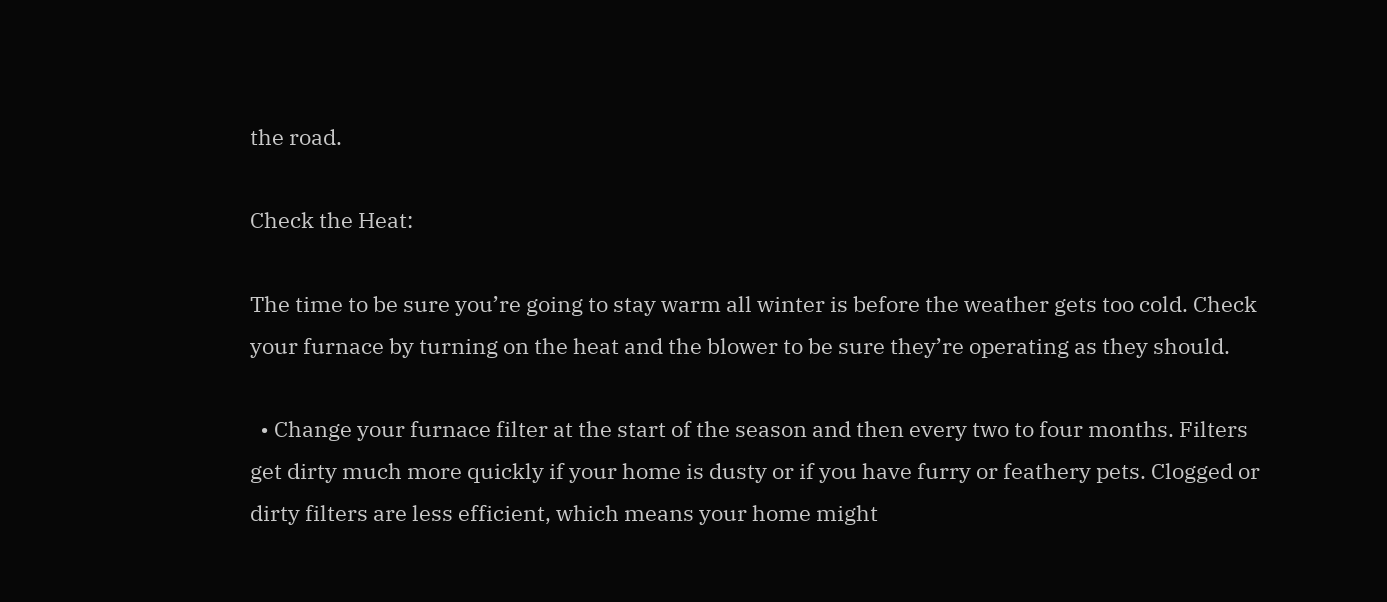the road.

Check the Heat:

The time to be sure you’re going to stay warm all winter is before the weather gets too cold. Check your furnace by turning on the heat and the blower to be sure they’re operating as they should.

  • Change your furnace filter at the start of the season and then every two to four months. Filters get dirty much more quickly if your home is dusty or if you have furry or feathery pets. Clogged or dirty filters are less efficient, which means your home might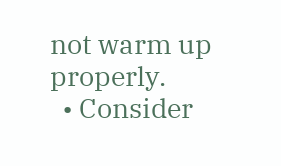not warm up properly.
  • Consider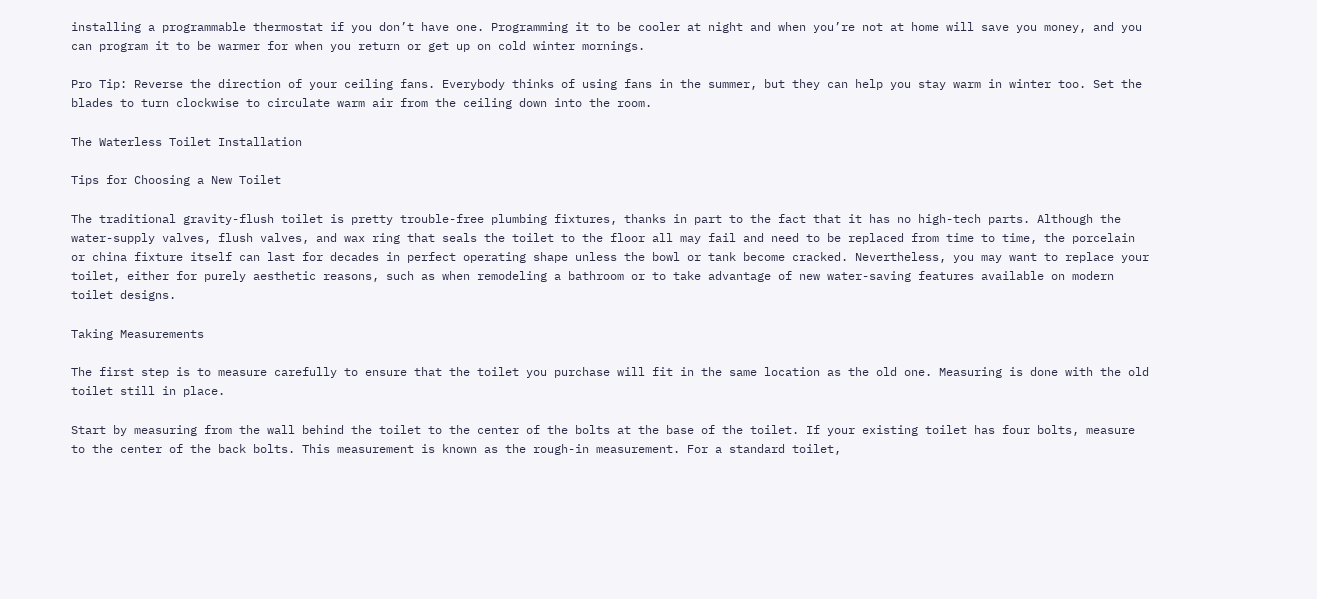installing a programmable thermostat if you don’t have one. Programming it to be cooler at night and when you’re not at home will save you money, and you can program it to be warmer for when you return or get up on cold winter mornings.

Pro Tip: Reverse the direction of your ceiling fans. Everybody thinks of using fans in the summer, but they can help you stay warm in winter too. Set the blades to turn clockwise to circulate warm air from the ceiling down into the room.

The Waterless Toilet Installation

Tips for Choosing a New Toilet

The traditional gravity-flush toilet is pretty trouble-free plumbing fixtures, thanks in part to the fact that it has no high-tech parts. Although the water-supply valves, flush valves, and wax ring that seals the toilet to the floor all may fail and need to be replaced from time to time, the porcelain or china fixture itself can last for decades in perfect operating shape unless the bowl or tank become cracked. Nevertheless, you may want to replace your toilet, either for purely aesthetic reasons, such as when remodeling a bathroom or to take advantage of new water-saving features available on modern toilet designs.

Taking Measurements

The first step is to measure carefully to ensure that the toilet you purchase will fit in the same location as the old one. Measuring is done with the old toilet still in place.

Start by measuring from the wall behind the toilet to the center of the bolts at the base of the toilet. If your existing toilet has four bolts, measure to the center of the back bolts. This measurement is known as the rough-in measurement. For a standard toilet,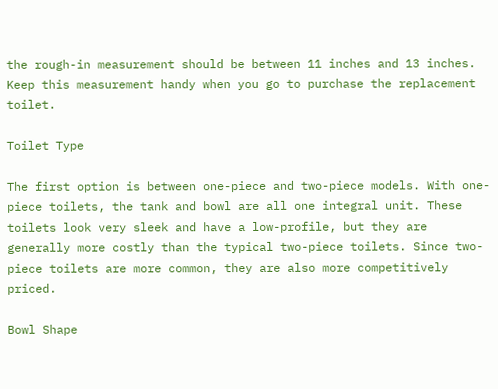the rough-in measurement should be between 11 inches and 13 inches. Keep this measurement handy when you go to purchase the replacement toilet.

Toilet Type

The first option is between one-piece and two-piece models. With one-piece toilets, the tank and bowl are all one integral unit. These toilets look very sleek and have a low-profile, but they are generally more costly than the typical two-piece toilets. Since two-piece toilets are more common, they are also more competitively priced.

Bowl Shape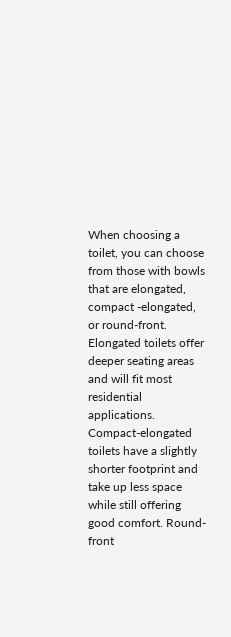When choosing a toilet, you can choose from those with bowls that are elongated, compact -elongated, or round-front. Elongated toilets offer deeper seating areas and will fit most residential applications. Compact-elongated toilets have a slightly shorter footprint and take up less space while still offering good comfort. Round-front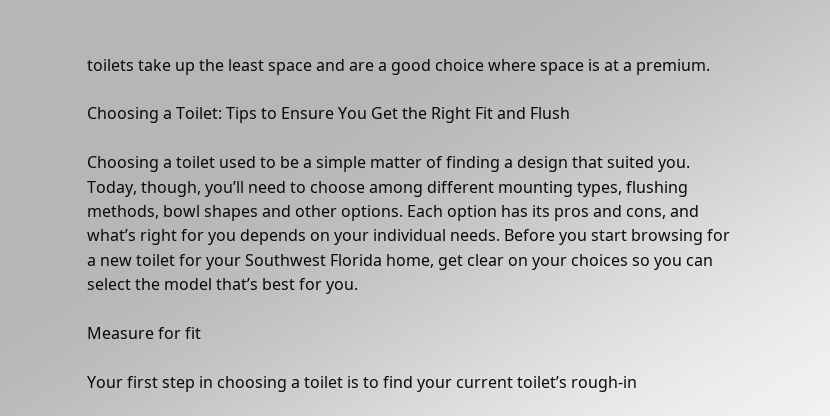toilets take up the least space and are a good choice where space is at a premium.

Choosing a Toilet: Tips to Ensure You Get the Right Fit and Flush

Choosing a toilet used to be a simple matter of finding a design that suited you. Today, though, you’ll need to choose among different mounting types, flushing methods, bowl shapes and other options. Each option has its pros and cons, and what’s right for you depends on your individual needs. Before you start browsing for a new toilet for your Southwest Florida home, get clear on your choices so you can select the model that’s best for you.

Measure for fit

Your first step in choosing a toilet is to find your current toilet’s rough-in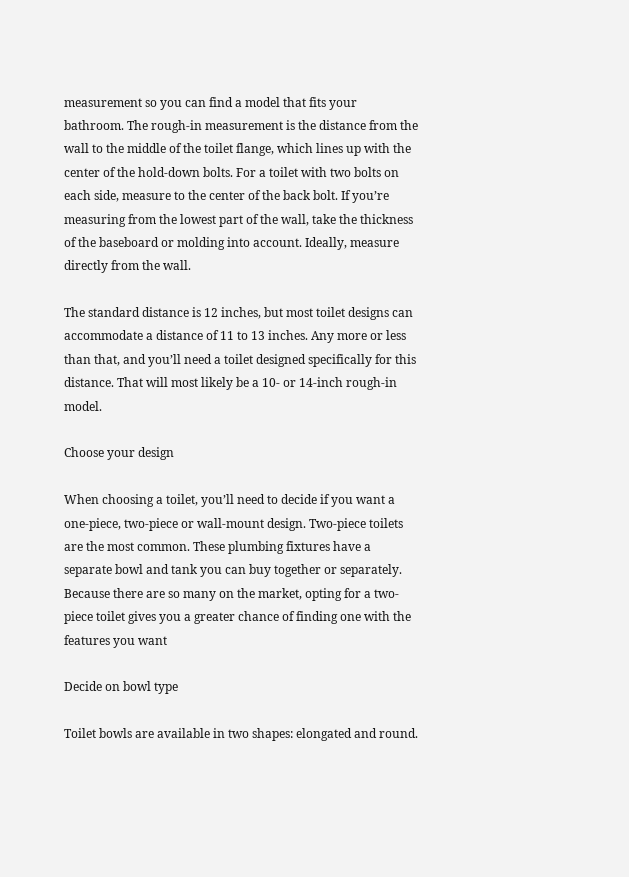measurement so you can find a model that fits your bathroom. The rough-in measurement is the distance from the wall to the middle of the toilet flange, which lines up with the center of the hold-down bolts. For a toilet with two bolts on each side, measure to the center of the back bolt. If you’re measuring from the lowest part of the wall, take the thickness of the baseboard or molding into account. Ideally, measure directly from the wall.

The standard distance is 12 inches, but most toilet designs can accommodate a distance of 11 to 13 inches. Any more or less than that, and you’ll need a toilet designed specifically for this distance. That will most likely be a 10- or 14-inch rough-in model.

Choose your design

When choosing a toilet, you’ll need to decide if you want a one-piece, two-piece or wall-mount design. Two-piece toilets are the most common. These plumbing fixtures have a separate bowl and tank you can buy together or separately. Because there are so many on the market, opting for a two-piece toilet gives you a greater chance of finding one with the features you want

Decide on bowl type

Toilet bowls are available in two shapes: elongated and round.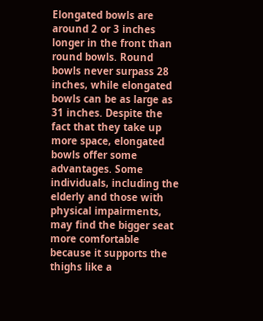Elongated bowls are around 2 or 3 inches longer in the front than round bowls. Round bowls never surpass 28 inches, while elongated bowls can be as large as 31 inches. Despite the fact that they take up more space, elongated bowls offer some advantages. Some individuals, including the elderly and those with physical impairments, may find the bigger seat more comfortable because it supports the thighs like a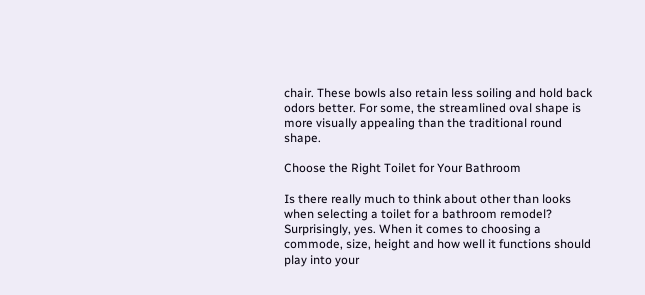chair. These bowls also retain less soiling and hold back odors better. For some, the streamlined oval shape is more visually appealing than the traditional round shape.

Choose the Right Toilet for Your Bathroom

Is there really much to think about other than looks when selecting a toilet for a bathroom remodel? Surprisingly, yes. When it comes to choosing a commode, size, height and how well it functions should play into your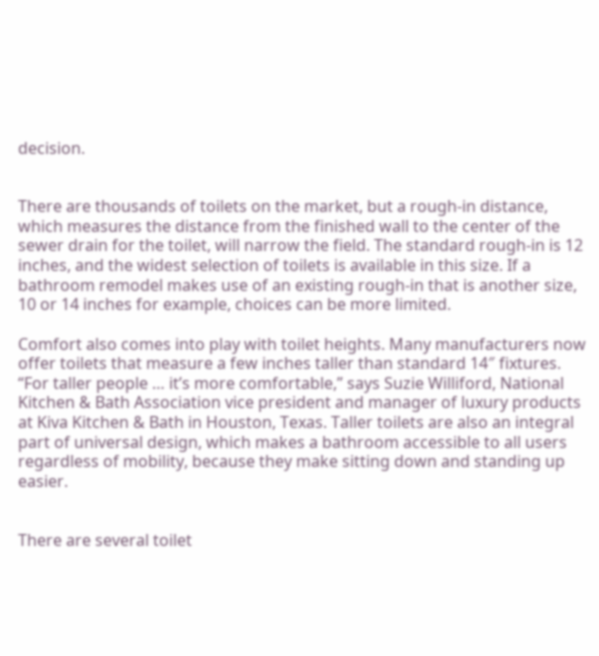decision.


There are thousands of toilets on the market, but a rough-in distance, which measures the distance from the finished wall to the center of the sewer drain for the toilet, will narrow the field. The standard rough-in is 12 inches, and the widest selection of toilets is available in this size. If a bathroom remodel makes use of an existing rough-in that is another size, 10 or 14 inches for example, choices can be more limited.

Comfort also comes into play with toilet heights. Many manufacturers now offer toilets that measure a few inches taller than standard 14″ fixtures. “For taller people … it’s more comfortable,” says Suzie Williford, National Kitchen & Bath Association vice president and manager of luxury products at Kiva Kitchen & Bath in Houston, Texas. Taller toilets are also an integral part of universal design, which makes a bathroom accessible to all users regardless of mobility, because they make sitting down and standing up easier.


There are several toilet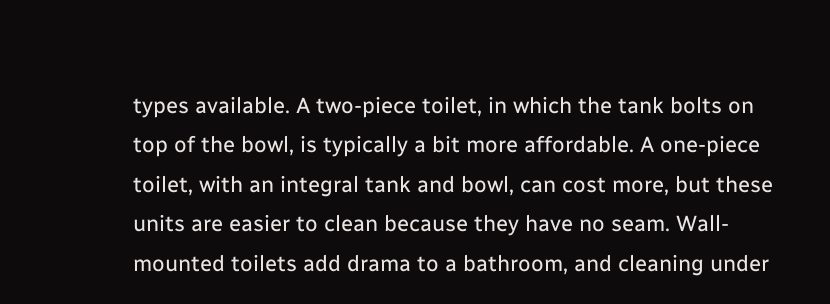types available. A two-piece toilet, in which the tank bolts on top of the bowl, is typically a bit more affordable. A one-piece toilet, with an integral tank and bowl, can cost more, but these units are easier to clean because they have no seam. Wall-mounted toilets add drama to a bathroom, and cleaning under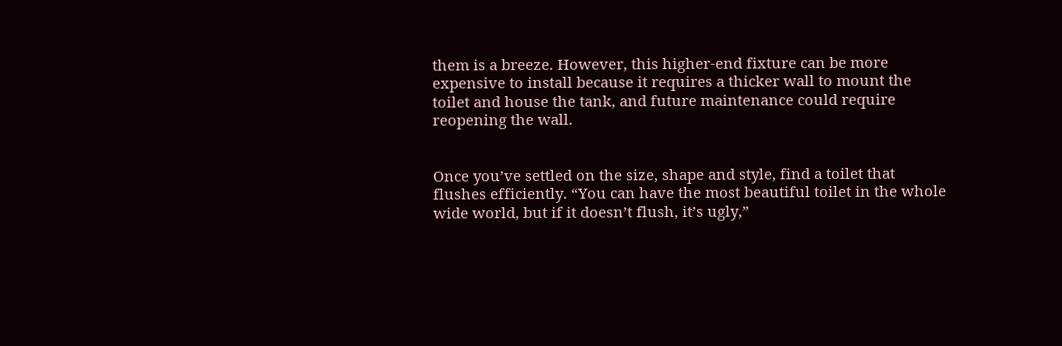them is a breeze. However, this higher-end fixture can be more expensive to install because it requires a thicker wall to mount the toilet and house the tank, and future maintenance could require reopening the wall.


Once you’ve settled on the size, shape and style, find a toilet that flushes efficiently. “You can have the most beautiful toilet in the whole wide world, but if it doesn’t flush, it’s ugly,”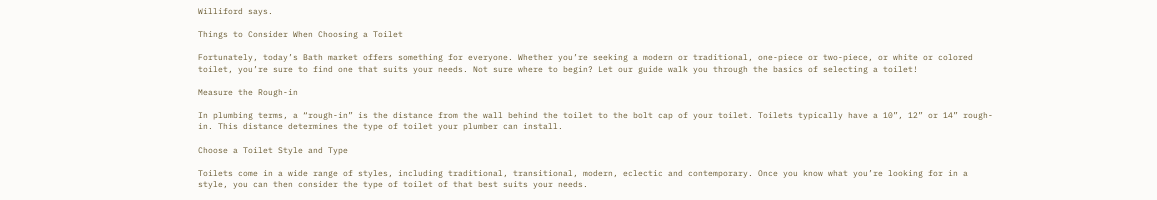Williford says.

Things to Consider When Choosing a Toilet

Fortunately, today’s Bath market offers something for everyone. Whether you’re seeking a modern or traditional, one-piece or two-piece, or white or colored toilet, you’re sure to find one that suits your needs. Not sure where to begin? Let our guide walk you through the basics of selecting a toilet!

Measure the Rough-in

In plumbing terms, a “rough-in” is the distance from the wall behind the toilet to the bolt cap of your toilet. Toilets typically have a 10”, 12” or 14” rough-in. This distance determines the type of toilet your plumber can install.

Choose a Toilet Style and Type

Toilets come in a wide range of styles, including traditional, transitional, modern, eclectic and contemporary. Once you know what you’re looking for in a style, you can then consider the type of toilet of that best suits your needs.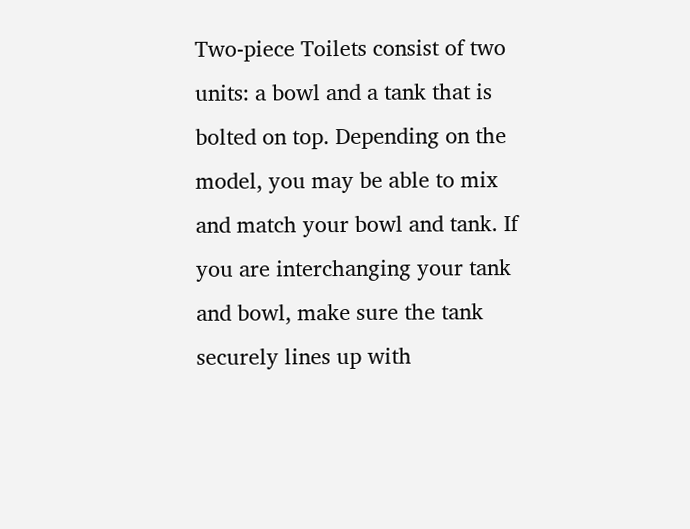Two-piece Toilets consist of two units: a bowl and a tank that is bolted on top. Depending on the model, you may be able to mix and match your bowl and tank. If you are interchanging your tank and bowl, make sure the tank securely lines up with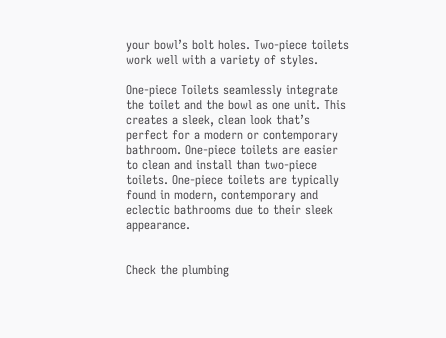your bowl’s bolt holes. Two-piece toilets work well with a variety of styles.

One-piece Toilets seamlessly integrate the toilet and the bowl as one unit. This creates a sleek, clean look that’s perfect for a modern or contemporary bathroom. One-piece toilets are easier to clean and install than two-piece toilets. One-piece toilets are typically found in modern, contemporary and eclectic bathrooms due to their sleek appearance.


Check the plumbing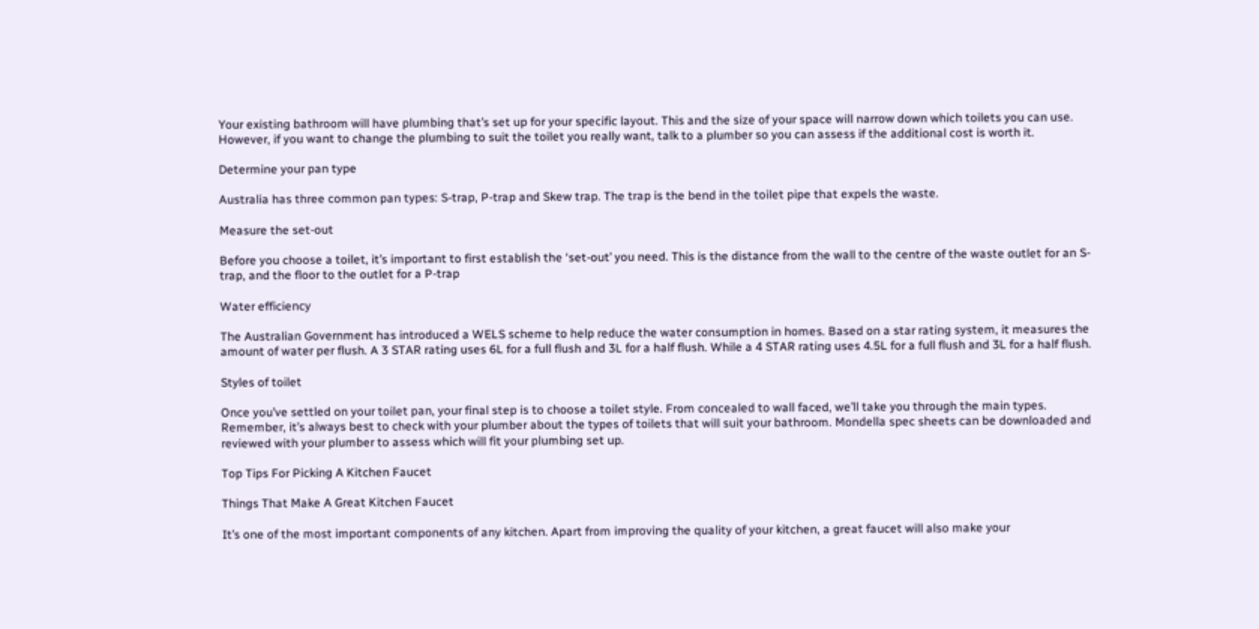Your existing bathroom will have plumbing that’s set up for your specific layout. This and the size of your space will narrow down which toilets you can use. However, if you want to change the plumbing to suit the toilet you really want, talk to a plumber so you can assess if the additional cost is worth it.

Determine your pan type

Australia has three common pan types: S-trap, P-trap and Skew trap. The trap is the bend in the toilet pipe that expels the waste.

Measure the set-out

Before you choose a toilet, it’s important to first establish the ‘set-out’ you need. This is the distance from the wall to the centre of the waste outlet for an S-trap, and the floor to the outlet for a P-trap

Water efficiency

The Australian Government has introduced a WELS scheme to help reduce the water consumption in homes. Based on a star rating system, it measures the amount of water per flush. A 3 STAR rating uses 6L for a full flush and 3L for a half flush. While a 4 STAR rating uses 4.5L for a full flush and 3L for a half flush.

Styles of toilet

Once you’ve settled on your toilet pan, your final step is to choose a toilet style. From concealed to wall faced, we’ll take you through the main types. Remember, it’s always best to check with your plumber about the types of toilets that will suit your bathroom. Mondella spec sheets can be downloaded and reviewed with your plumber to assess which will fit your plumbing set up.

Top Tips For Picking A Kitchen Faucet

Things That Make A Great Kitchen Faucet

It’s one of the most important components of any kitchen. Apart from improving the quality of your kitchen, a great faucet will also make your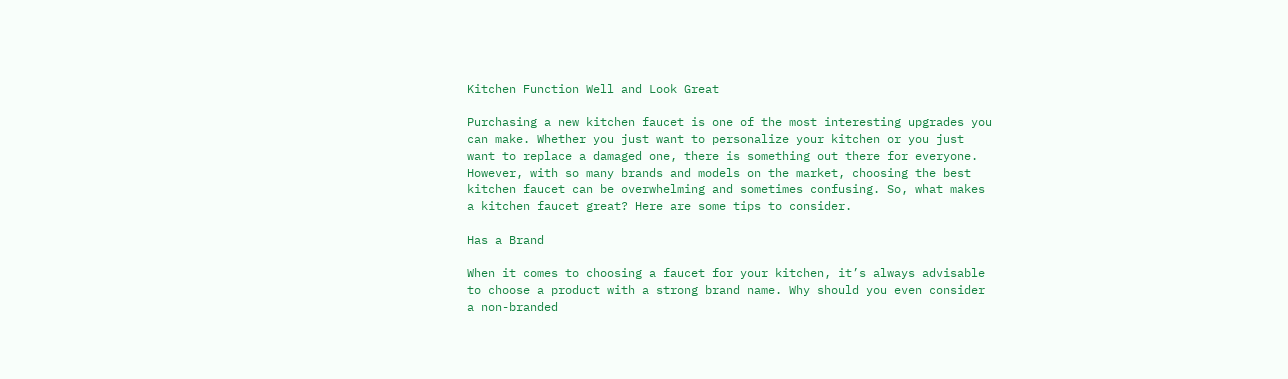Kitchen Function Well and Look Great

Purchasing a new kitchen faucet is one of the most interesting upgrades you can make. Whether you just want to personalize your kitchen or you just want to replace a damaged one, there is something out there for everyone. However, with so many brands and models on the market, choosing the best kitchen faucet can be overwhelming and sometimes confusing. So, what makes a kitchen faucet great? Here are some tips to consider.

Has a Brand

When it comes to choosing a faucet for your kitchen, it’s always advisable to choose a product with a strong brand name. Why should you even consider a non-branded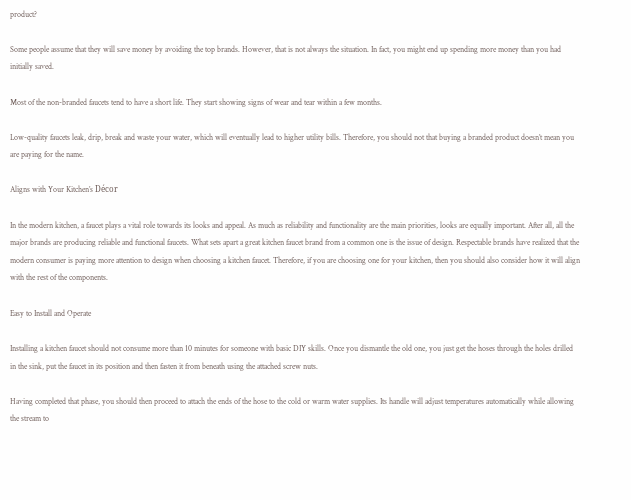product?

Some people assume that they will save money by avoiding the top brands. However, that is not always the situation. In fact, you might end up spending more money than you had initially saved.

Most of the non-branded faucets tend to have a short life. They start showing signs of wear and tear within a few months.

Low-quality faucets leak, drip, break and waste your water, which will eventually lead to higher utility bills. Therefore, you should not that buying a branded product doesn’t mean you are paying for the name.

Aligns with Your Kitchen’s Décor

In the modern kitchen, a faucet plays a vital role towards its looks and appeal. As much as reliability and functionality are the main priorities, looks are equally important. After all, all the major brands are producing reliable and functional faucets. What sets apart a great kitchen faucet brand from a common one is the issue of design. Respectable brands have realized that the modern consumer is paying more attention to design when choosing a kitchen faucet. Therefore, if you are choosing one for your kitchen, then you should also consider how it will align with the rest of the components.

Easy to Install and Operate

Installing a kitchen faucet should not consume more than 10 minutes for someone with basic DIY skills. Once you dismantle the old one, you just get the hoses through the holes drilled in the sink, put the faucet in its position and then fasten it from beneath using the attached screw nuts.

Having completed that phase, you should then proceed to attach the ends of the hose to the cold or warm water supplies. Its handle will adjust temperatures automatically while allowing the stream to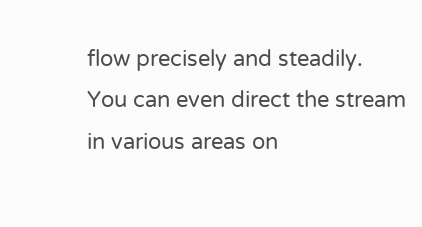flow precisely and steadily. You can even direct the stream in various areas on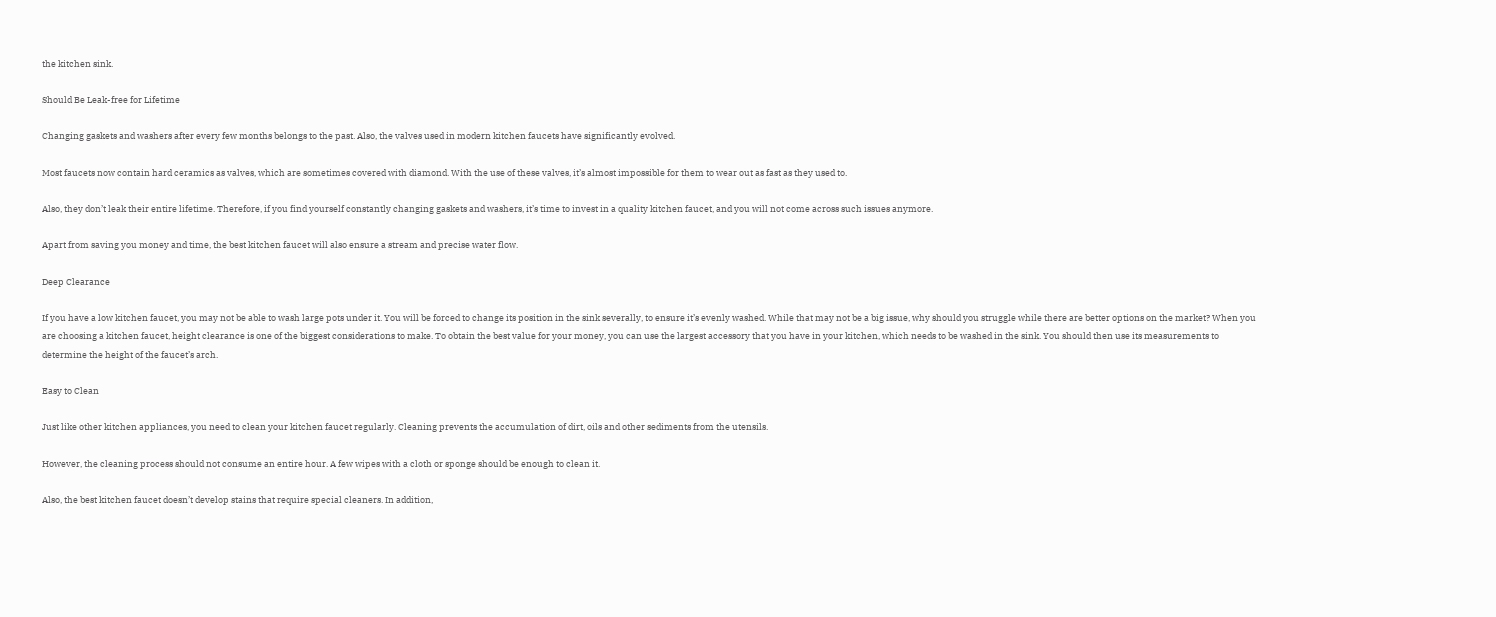the kitchen sink.

Should Be Leak-free for Lifetime

Changing gaskets and washers after every few months belongs to the past. Also, the valves used in modern kitchen faucets have significantly evolved.

Most faucets now contain hard ceramics as valves, which are sometimes covered with diamond. With the use of these valves, it’s almost impossible for them to wear out as fast as they used to.

Also, they don’t leak their entire lifetime. Therefore, if you find yourself constantly changing gaskets and washers, it’s time to invest in a quality kitchen faucet, and you will not come across such issues anymore.

Apart from saving you money and time, the best kitchen faucet will also ensure a stream and precise water flow.

Deep Clearance

If you have a low kitchen faucet, you may not be able to wash large pots under it. You will be forced to change its position in the sink severally, to ensure it’s evenly washed. While that may not be a big issue, why should you struggle while there are better options on the market? When you are choosing a kitchen faucet, height clearance is one of the biggest considerations to make. To obtain the best value for your money, you can use the largest accessory that you have in your kitchen, which needs to be washed in the sink. You should then use its measurements to determine the height of the faucet’s arch.

Easy to Clean

Just like other kitchen appliances, you need to clean your kitchen faucet regularly. Cleaning prevents the accumulation of dirt, oils and other sediments from the utensils.

However, the cleaning process should not consume an entire hour. A few wipes with a cloth or sponge should be enough to clean it.

Also, the best kitchen faucet doesn’t develop stains that require special cleaners. In addition,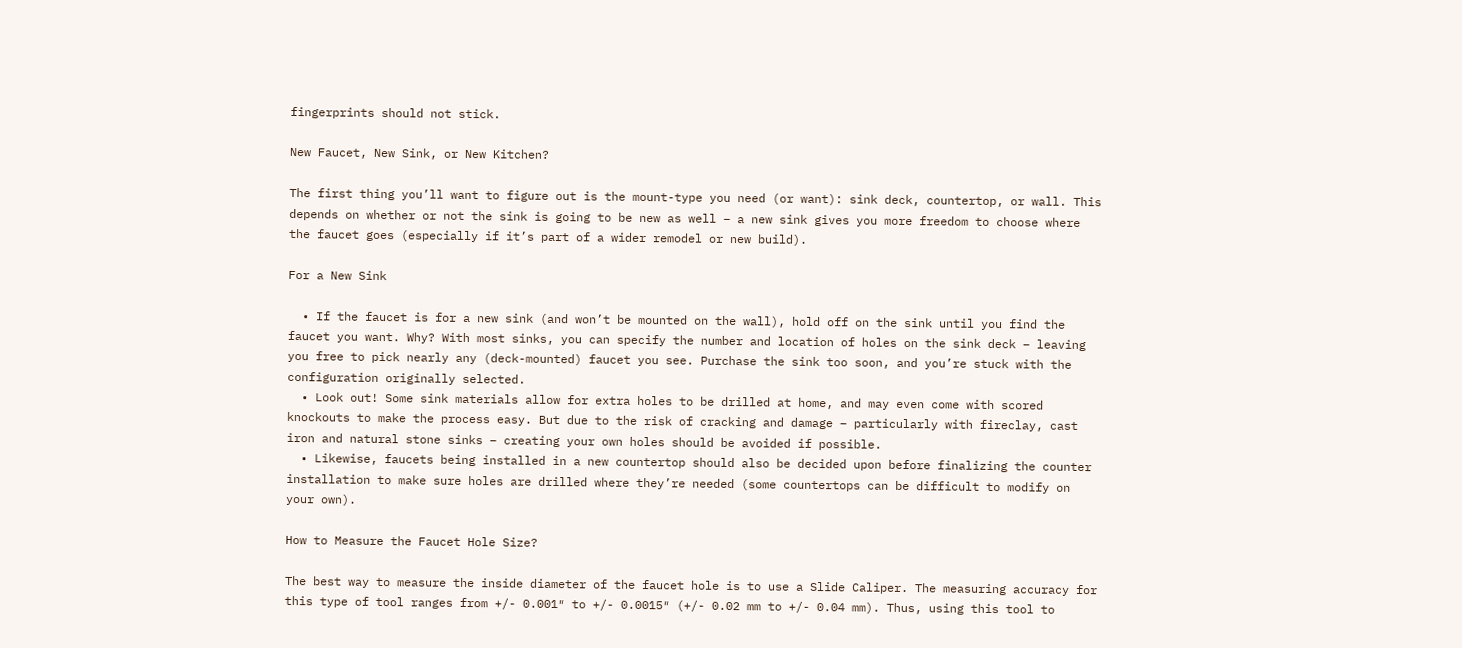fingerprints should not stick.

New Faucet, New Sink, or New Kitchen?

The first thing you’ll want to figure out is the mount-type you need (or want): sink deck, countertop, or wall. This depends on whether or not the sink is going to be new as well – a new sink gives you more freedom to choose where the faucet goes (especially if it’s part of a wider remodel or new build).

For a New Sink

  • If the faucet is for a new sink (and won’t be mounted on the wall), hold off on the sink until you find the faucet you want. Why? With most sinks, you can specify the number and location of holes on the sink deck – leaving you free to pick nearly any (deck-mounted) faucet you see. Purchase the sink too soon, and you’re stuck with the configuration originally selected.
  • Look out! Some sink materials allow for extra holes to be drilled at home, and may even come with scored knockouts to make the process easy. But due to the risk of cracking and damage – particularly with fireclay, cast iron and natural stone sinks – creating your own holes should be avoided if possible.
  • Likewise, faucets being installed in a new countertop should also be decided upon before finalizing the counter installation to make sure holes are drilled where they’re needed (some countertops can be difficult to modify on your own).

How to Measure the Faucet Hole Size?

The best way to measure the inside diameter of the faucet hole is to use a Slide Caliper. The measuring accuracy for this type of tool ranges from +/- 0.001″ to +/- 0.0015″ (+/- 0.02 mm to +/- 0.04 mm). Thus, using this tool to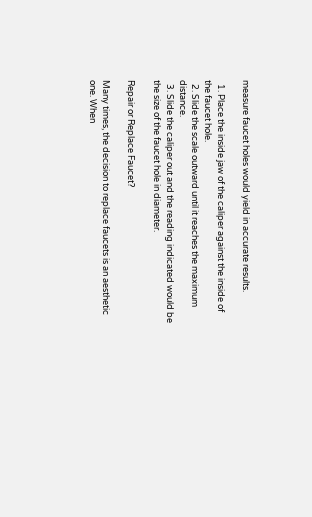measure faucet holes would yield in accurate results.

  1. Place the inside jaw of the caliper against the inside of the faucet hole.
  2. Slide the scale outward until it reaches the maximum distance.
  3. Slide the caliper out and the reading indicated would be the size of the faucet hole in diameter.

Repair or Replace Faucet?

Many times, the decision to replace faucets is an aesthetic one. When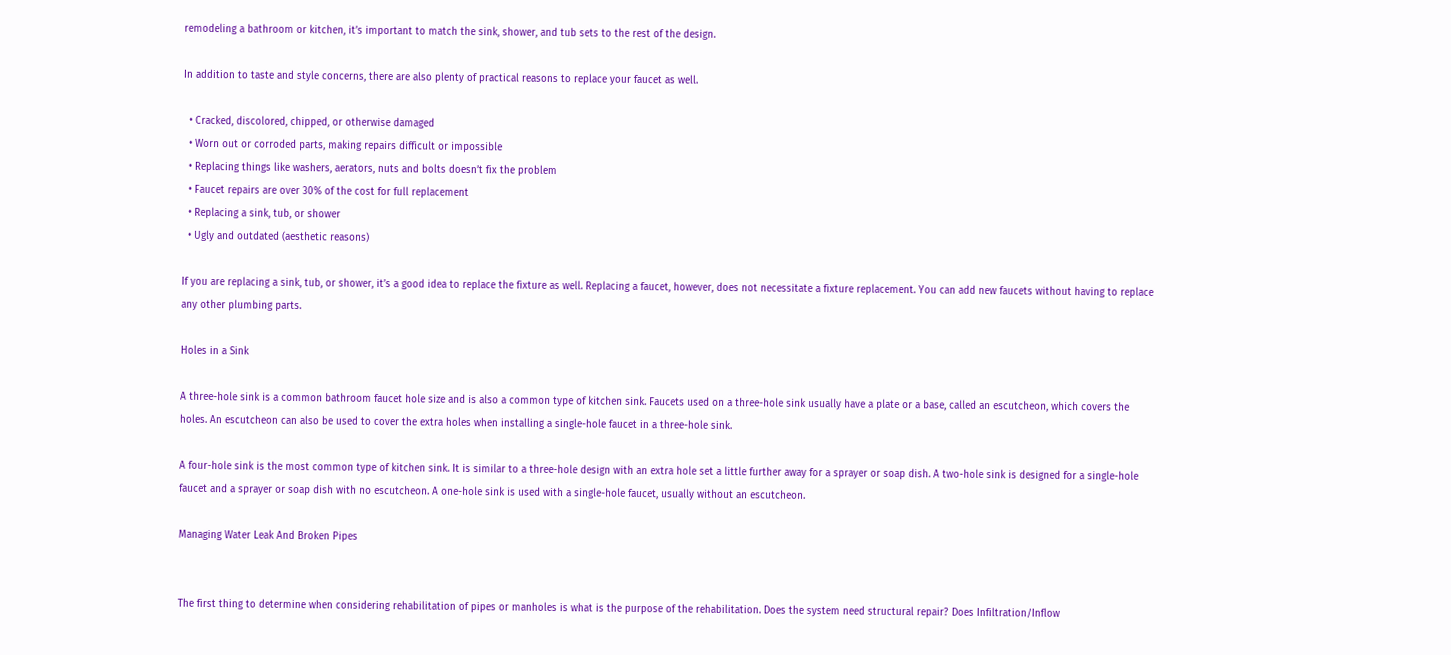remodeling a bathroom or kitchen, it’s important to match the sink, shower, and tub sets to the rest of the design.

In addition to taste and style concerns, there are also plenty of practical reasons to replace your faucet as well.

  • Cracked, discolored, chipped, or otherwise damaged
  • Worn out or corroded parts, making repairs difficult or impossible
  • Replacing things like washers, aerators, nuts and bolts doesn’t fix the problem
  • Faucet repairs are over 30% of the cost for full replacement
  • Replacing a sink, tub, or shower
  • Ugly and outdated (aesthetic reasons)

If you are replacing a sink, tub, or shower, it’s a good idea to replace the fixture as well. Replacing a faucet, however, does not necessitate a fixture replacement. You can add new faucets without having to replace any other plumbing parts.

Holes in a Sink

A three-hole sink is a common bathroom faucet hole size and is also a common type of kitchen sink. Faucets used on a three-hole sink usually have a plate or a base, called an escutcheon, which covers the holes. An escutcheon can also be used to cover the extra holes when installing a single-hole faucet in a three-hole sink.

A four-hole sink is the most common type of kitchen sink. It is similar to a three-hole design with an extra hole set a little further away for a sprayer or soap dish. A two-hole sink is designed for a single-hole faucet and a sprayer or soap dish with no escutcheon. A one-hole sink is used with a single-hole faucet, usually without an escutcheon.

Managing Water Leak And Broken Pipes


The first thing to determine when considering rehabilitation of pipes or manholes is what is the purpose of the rehabilitation. Does the system need structural repair? Does Infiltration/Inflow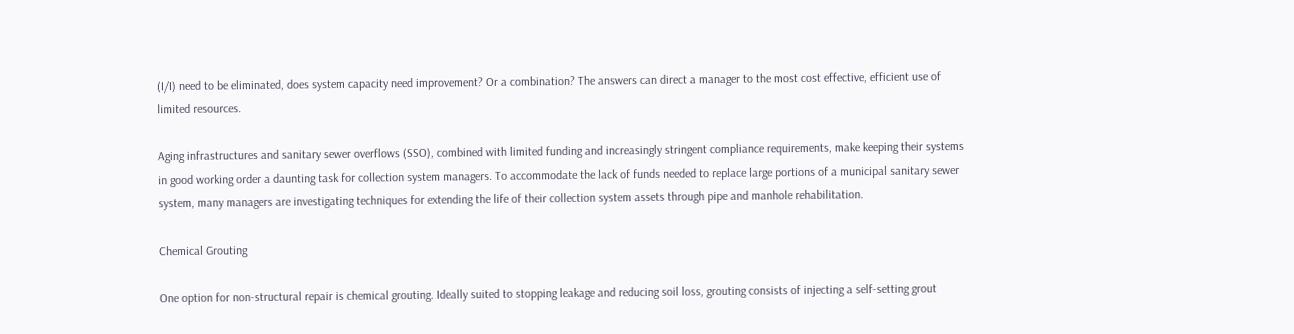(I/I) need to be eliminated, does system capacity need improvement? Or a combination? The answers can direct a manager to the most cost effective, efficient use of limited resources.

Aging infrastructures and sanitary sewer overflows (SSO), combined with limited funding and increasingly stringent compliance requirements, make keeping their systems in good working order a daunting task for collection system managers. To accommodate the lack of funds needed to replace large portions of a municipal sanitary sewer system, many managers are investigating techniques for extending the life of their collection system assets through pipe and manhole rehabilitation.

Chemical Grouting

One option for non-structural repair is chemical grouting. Ideally suited to stopping leakage and reducing soil loss, grouting consists of injecting a self-setting grout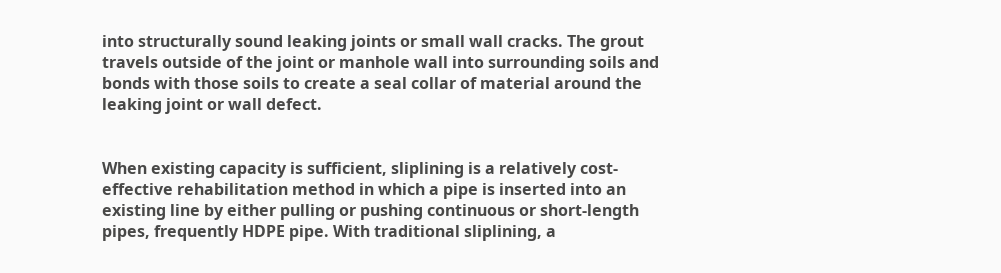into structurally sound leaking joints or small wall cracks. The grout travels outside of the joint or manhole wall into surrounding soils and bonds with those soils to create a seal collar of material around the leaking joint or wall defect.


When existing capacity is sufficient, sliplining is a relatively cost-effective rehabilitation method in which a pipe is inserted into an existing line by either pulling or pushing continuous or short-length pipes, frequently HDPE pipe. With traditional sliplining, a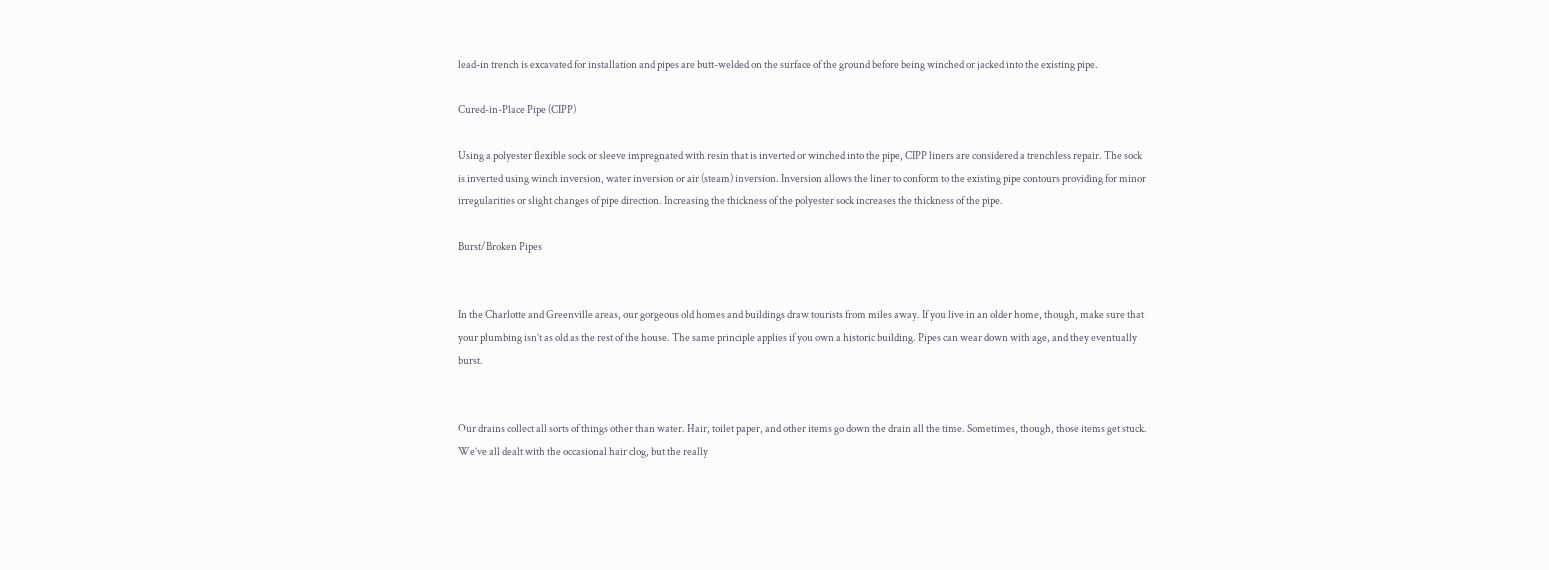lead-in trench is excavated for installation and pipes are butt-welded on the surface of the ground before being winched or jacked into the existing pipe.

Cured-in-Place Pipe (CIPP)

Using a polyester flexible sock or sleeve impregnated with resin that is inverted or winched into the pipe, CIPP liners are considered a trenchless repair. The sock is inverted using winch inversion, water inversion or air (steam) inversion. Inversion allows the liner to conform to the existing pipe contours providing for minor irregularities or slight changes of pipe direction. Increasing the thickness of the polyester sock increases the thickness of the pipe.

Burst/Broken Pipes


In the Charlotte and Greenville areas, our gorgeous old homes and buildings draw tourists from miles away. If you live in an older home, though, make sure that your plumbing isn’t as old as the rest of the house. The same principle applies if you own a historic building. Pipes can wear down with age, and they eventually burst.


Our drains collect all sorts of things other than water. Hair, toilet paper, and other items go down the drain all the time. Sometimes, though, those items get stuck. We’ve all dealt with the occasional hair clog, but the really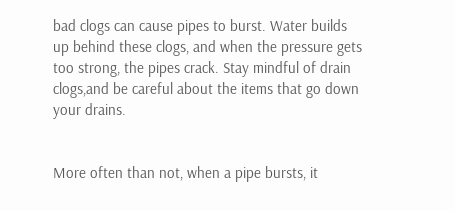bad clogs can cause pipes to burst. Water builds up behind these clogs, and when the pressure gets too strong, the pipes crack. Stay mindful of drain clogs,and be careful about the items that go down your drains.


More often than not, when a pipe bursts, it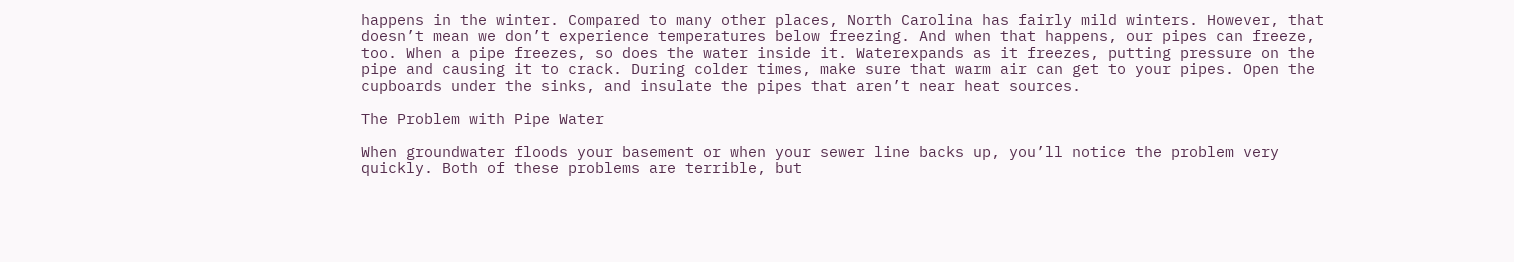happens in the winter. Compared to many other places, North Carolina has fairly mild winters. However, that doesn’t mean we don’t experience temperatures below freezing. And when that happens, our pipes can freeze, too. When a pipe freezes, so does the water inside it. Waterexpands as it freezes, putting pressure on the pipe and causing it to crack. During colder times, make sure that warm air can get to your pipes. Open the cupboards under the sinks, and insulate the pipes that aren’t near heat sources.

The Problem with Pipe Water

When groundwater floods your basement or when your sewer line backs up, you’ll notice the problem very quickly. Both of these problems are terrible, but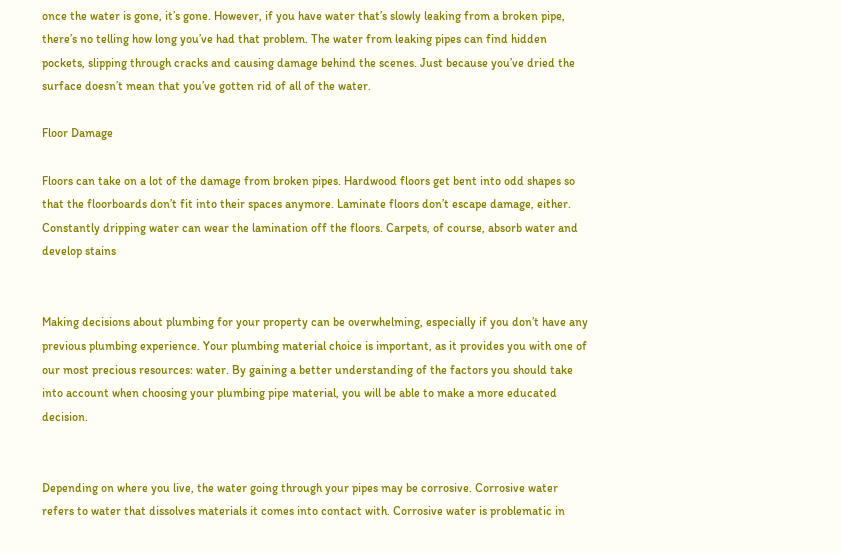once the water is gone, it’s gone. However, if you have water that’s slowly leaking from a broken pipe, there’s no telling how long you’ve had that problem. The water from leaking pipes can find hidden pockets, slipping through cracks and causing damage behind the scenes. Just because you’ve dried the surface doesn’t mean that you’ve gotten rid of all of the water.

Floor Damage

Floors can take on a lot of the damage from broken pipes. Hardwood floors get bent into odd shapes so that the floorboards don’t fit into their spaces anymore. Laminate floors don’t escape damage, either. Constantly dripping water can wear the lamination off the floors. Carpets, of course, absorb water and develop stains


Making decisions about plumbing for your property can be overwhelming, especially if you don’t have any previous plumbing experience. Your plumbing material choice is important, as it provides you with one of our most precious resources: water. By gaining a better understanding of the factors you should take into account when choosing your plumbing pipe material, you will be able to make a more educated decision.


Depending on where you live, the water going through your pipes may be corrosive. Corrosive water refers to water that dissolves materials it comes into contact with. Corrosive water is problematic in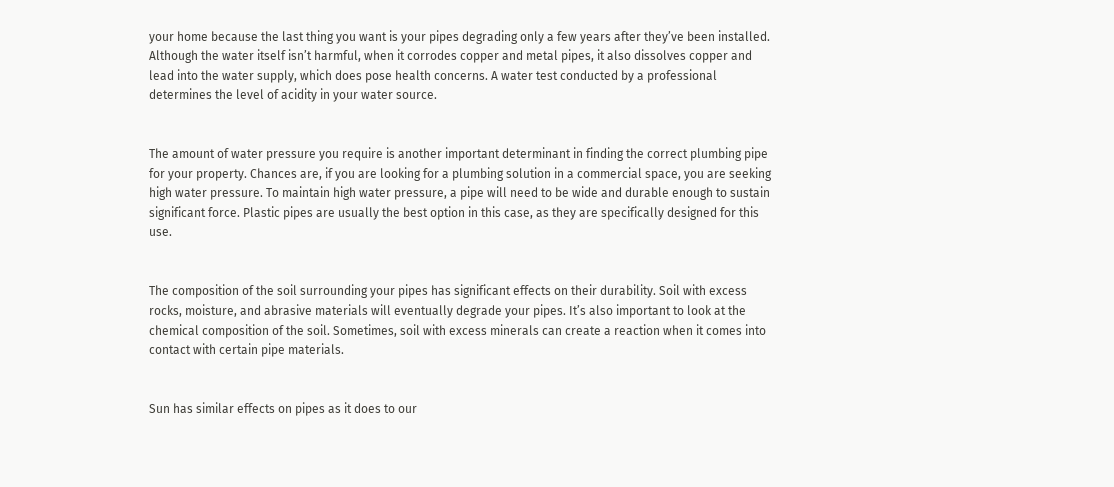your home because the last thing you want is your pipes degrading only a few years after they’ve been installed. Although the water itself isn’t harmful, when it corrodes copper and metal pipes, it also dissolves copper and lead into the water supply, which does pose health concerns. A water test conducted by a professional determines the level of acidity in your water source.


The amount of water pressure you require is another important determinant in finding the correct plumbing pipe for your property. Chances are, if you are looking for a plumbing solution in a commercial space, you are seeking high water pressure. To maintain high water pressure, a pipe will need to be wide and durable enough to sustain significant force. Plastic pipes are usually the best option in this case, as they are specifically designed for this use.


The composition of the soil surrounding your pipes has significant effects on their durability. Soil with excess rocks, moisture, and abrasive materials will eventually degrade your pipes. It’s also important to look at the chemical composition of the soil. Sometimes, soil with excess minerals can create a reaction when it comes into contact with certain pipe materials.


Sun has similar effects on pipes as it does to our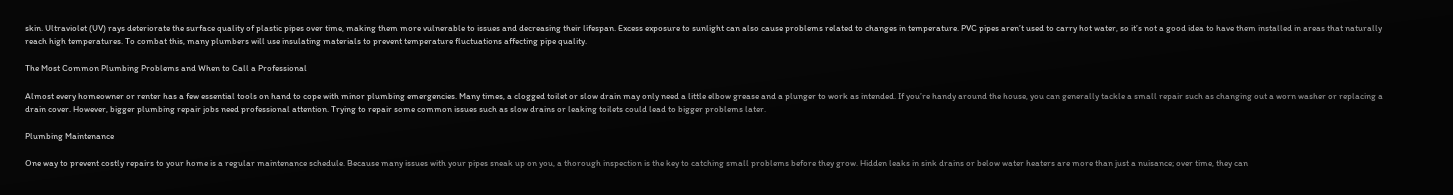skin. Ultraviolet (UV) rays deteriorate the surface quality of plastic pipes over time, making them more vulnerable to issues and decreasing their lifespan. Excess exposure to sunlight can also cause problems related to changes in temperature. PVC pipes aren’t used to carry hot water, so it’s not a good idea to have them installed in areas that naturally reach high temperatures. To combat this, many plumbers will use insulating materials to prevent temperature fluctuations affecting pipe quality.

The Most Common Plumbing Problems and When to Call a Professional

Almost every homeowner or renter has a few essential tools on hand to cope with minor plumbing emergencies. Many times, a clogged toilet or slow drain may only need a little elbow grease and a plunger to work as intended. If you’re handy around the house, you can generally tackle a small repair such as changing out a worn washer or replacing a drain cover. However, bigger plumbing repair jobs need professional attention. Trying to repair some common issues such as slow drains or leaking toilets could lead to bigger problems later.

Plumbing Maintenance

One way to prevent costly repairs to your home is a regular maintenance schedule. Because many issues with your pipes sneak up on you, a thorough inspection is the key to catching small problems before they grow. Hidden leaks in sink drains or below water heaters are more than just a nuisance; over time, they can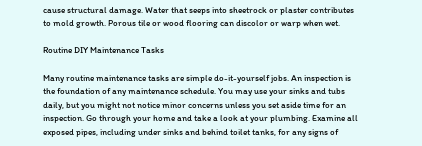cause structural damage. Water that seeps into sheetrock or plaster contributes to mold growth. Porous tile or wood flooring can discolor or warp when wet.

Routine DIY Maintenance Tasks

Many routine maintenance tasks are simple do-it-yourself jobs. An inspection is the foundation of any maintenance schedule. You may use your sinks and tubs daily, but you might not notice minor concerns unless you set aside time for an inspection. Go through your home and take a look at your plumbing. Examine all exposed pipes, including under sinks and behind toilet tanks, for any signs of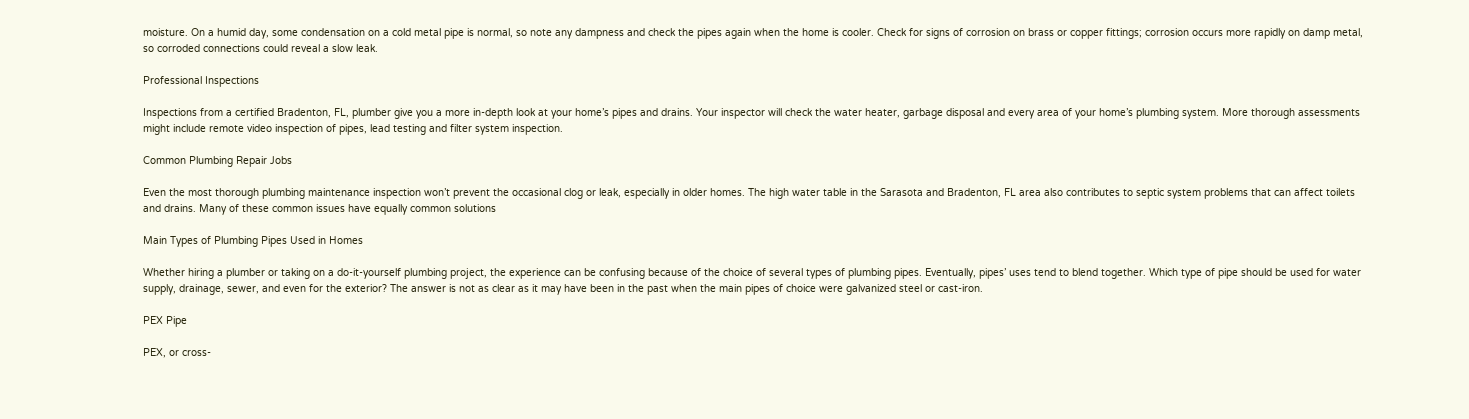moisture. On a humid day, some condensation on a cold metal pipe is normal, so note any dampness and check the pipes again when the home is cooler. Check for signs of corrosion on brass or copper fittings; corrosion occurs more rapidly on damp metal, so corroded connections could reveal a slow leak.

Professional Inspections

Inspections from a certified Bradenton, FL, plumber give you a more in-depth look at your home’s pipes and drains. Your inspector will check the water heater, garbage disposal and every area of your home’s plumbing system. More thorough assessments might include remote video inspection of pipes, lead testing and filter system inspection.

Common Plumbing Repair Jobs

Even the most thorough plumbing maintenance inspection won’t prevent the occasional clog or leak, especially in older homes. The high water table in the Sarasota and Bradenton, FL area also contributes to septic system problems that can affect toilets and drains. Many of these common issues have equally common solutions

Main Types of Plumbing Pipes Used in Homes

Whether hiring a plumber or taking on a do-it-yourself plumbing project, the experience can be confusing because of the choice of several types of plumbing pipes. Eventually, pipes’ uses tend to blend together. Which type of pipe should be used for water supply, drainage, sewer, and even for the exterior? The answer is not as clear as it may have been in the past when the main pipes of choice were galvanized steel or cast-iron.

PEX Pipe

PEX, or cross-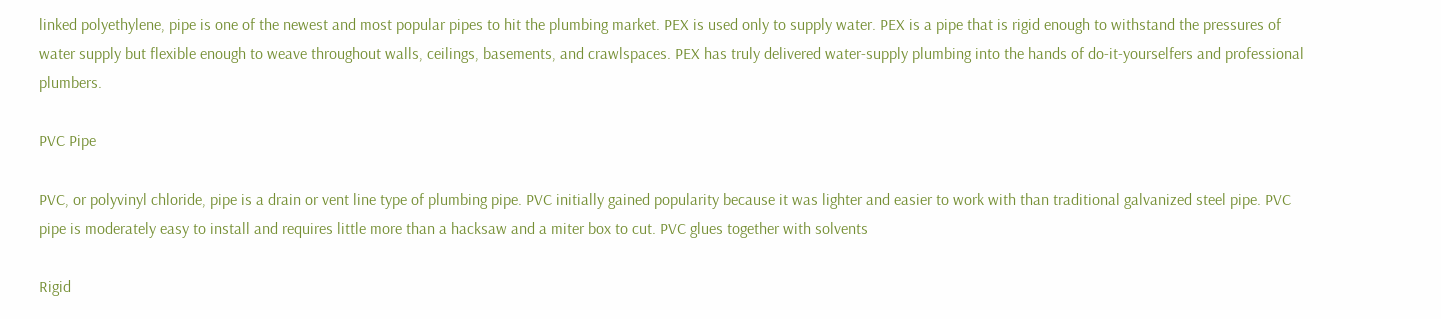linked polyethylene, pipe is one of the newest and most popular pipes to hit the plumbing market. PEX is used only to supply water. PEX is a pipe that is rigid enough to withstand the pressures of water supply but flexible enough to weave throughout walls, ceilings, basements, and crawlspaces. PEX has truly delivered water-supply plumbing into the hands of do-it-yourselfers and professional plumbers.

PVC Pipe

PVC, or polyvinyl chloride, pipe is a drain or vent line type of plumbing pipe. PVC initially gained popularity because it was lighter and easier to work with than traditional galvanized steel pipe. PVC pipe is moderately easy to install and requires little more than a hacksaw and a miter box to cut. PVC glues together with solvents

Rigid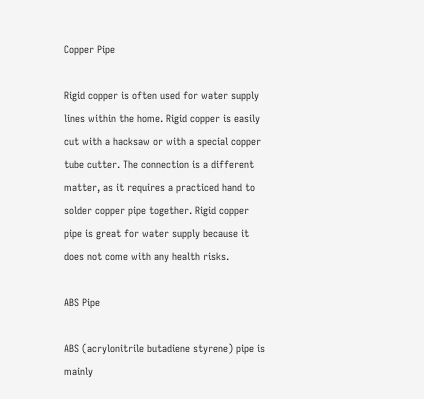Copper Pipe

Rigid copper is often used for water supply lines within the home. Rigid copper is easily cut with a hacksaw or with a special copper tube cutter. The connection is a different matter, as it requires a practiced hand to solder copper pipe together. Rigid copper pipe is great for water supply because it does not come with any health risks.

ABS Pipe

ABS (acrylonitrile butadiene styrene) pipe is mainly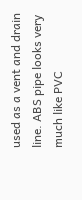used as a vent and drain line. ABS pipe looks very much like PVC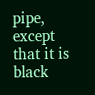pipe, except that it is black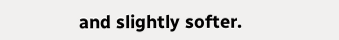and slightly softer.